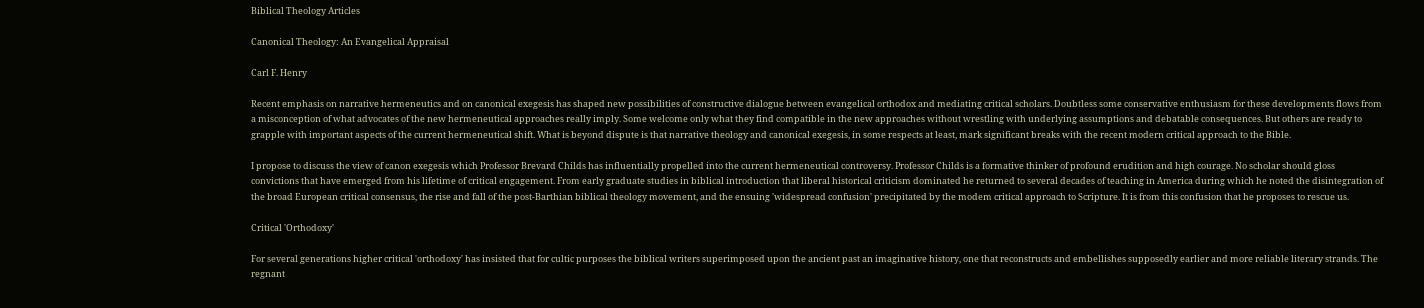Biblical Theology Articles

Canonical Theology: An Evangelical Appraisal

Carl F. Henry

Recent emphasis on narrative hermeneutics and on canonical exegesis has shaped new possibilities of constructive dialogue between evangelical orthodox and mediating critical scholars. Doubtless some conservative enthusiasm for these developments flows from a misconception of what advocates of the new hermeneutical approaches really imply. Some welcome only what they find compatible in the new approaches without wrestling with underlying assumptions and debatable consequences. But others are ready to grapple with important aspects of the current hermeneutical shift. What is beyond dispute is that narrative theology and canonical exegesis, in some respects at least, mark significant breaks with the recent modern critical approach to the Bible.

I propose to discuss the view of canon exegesis which Professor Brevard Childs has influentially propelled into the current hermeneutical controversy. Professor Childs is a formative thinker of profound erudition and high courage. No scholar should gloss convictions that have emerged from his lifetime of critical engagement. From early graduate studies in biblical introduction that liberal historical criticism dominated he returned to several decades of teaching in America during which he noted the disintegration of the broad European critical consensus, the rise and fall of the post-Barthian biblical theology movement, and the ensuing 'widespread confusion' precipitated by the modem critical approach to Scripture. It is from this confusion that he proposes to rescue us.

Critical 'Orthodoxy'

For several generations higher critical 'orthodoxy' has insisted that for cultic purposes the biblical writers superimposed upon the ancient past an imaginative history, one that reconstructs and embellishes supposedly earlier and more reliable literary strands. The regnant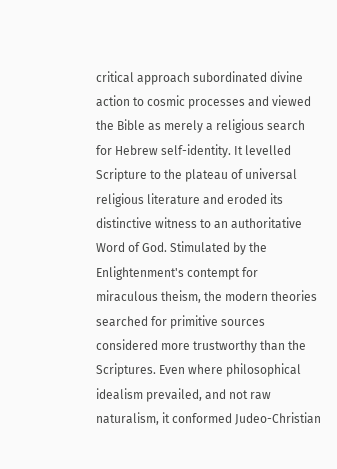critical approach subordinated divine action to cosmic processes and viewed the Bible as merely a religious search for Hebrew self-identity. It levelled Scripture to the plateau of universal religious literature and eroded its distinctive witness to an authoritative Word of God. Stimulated by the Enlightenment's contempt for miraculous theism, the modern theories searched for primitive sources considered more trustworthy than the Scriptures. Even where philosophical idealism prevailed, and not raw naturalism, it conformed Judeo-Christian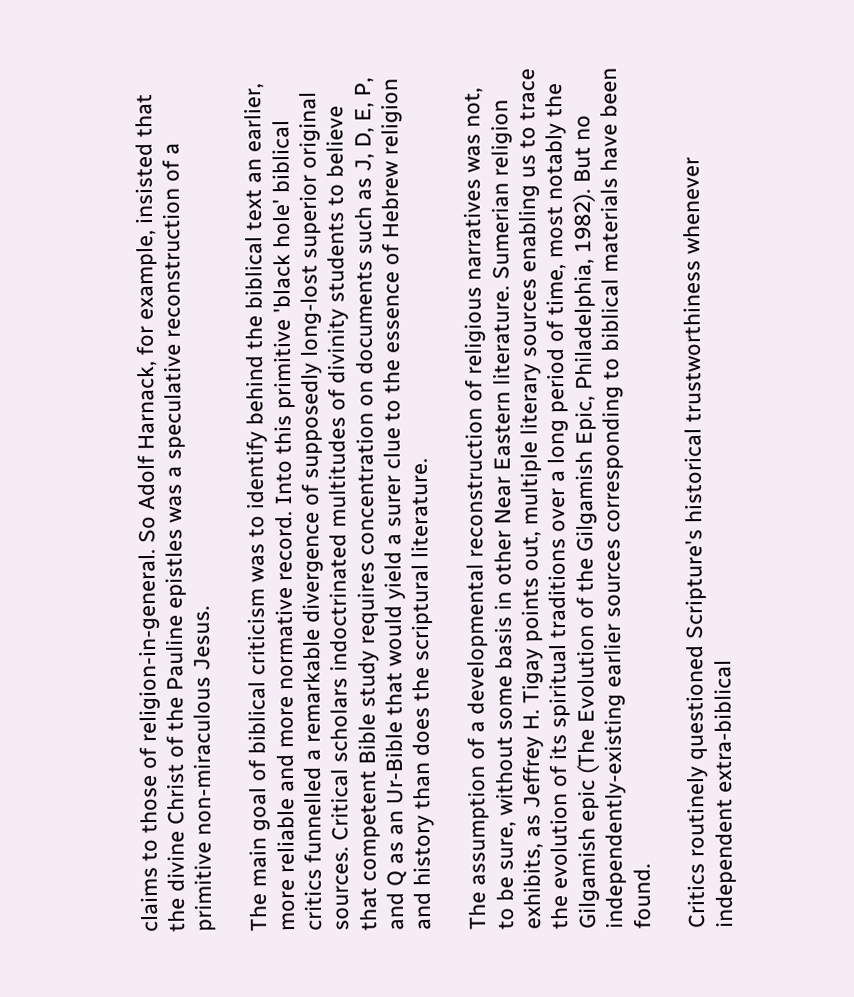claims to those of religion-in-general. So Adolf Harnack, for example, insisted that the divine Christ of the Pauline epistles was a speculative reconstruction of a primitive non-miraculous Jesus.

The main goal of biblical criticism was to identify behind the biblical text an earlier, more reliable and more normative record. Into this primitive 'black hole' biblical critics funnelled a remarkable divergence of supposedly long-lost superior original sources. Critical scholars indoctrinated multitudes of divinity students to believe that competent Bible study requires concentration on documents such as J, D, E, P, and Q as an Ur-Bible that would yield a surer clue to the essence of Hebrew religion and history than does the scriptural literature.

The assumption of a developmental reconstruction of religious narratives was not, to be sure, without some basis in other Near Eastern literature. Sumerian religion exhibits, as Jeffrey H. Tigay points out, multiple literary sources enabling us to trace the evolution of its spiritual traditions over a long period of time, most notably the Gilgamish epic (The Evolution of the Gilgamish Epic, Philadelphia, 1982). But no independently-existing earlier sources corresponding to biblical materials have been found.

Critics routinely questioned Scripture's historical trustworthiness whenever independent extra-biblical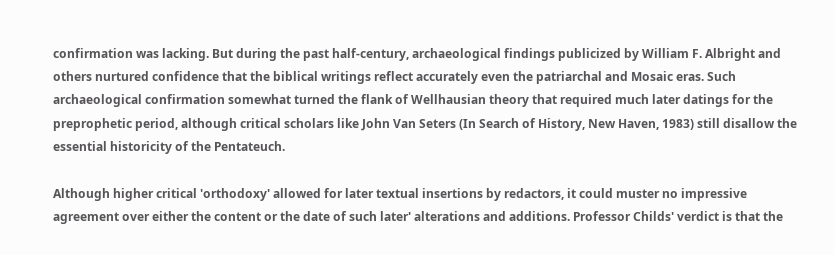confirmation was lacking. But during the past half-century, archaeological findings publicized by William F. Albright and others nurtured confidence that the biblical writings reflect accurately even the patriarchal and Mosaic eras. Such archaeological confirmation somewhat turned the flank of Wellhausian theory that required much later datings for the preprophetic period, although critical scholars like John Van Seters (In Search of History, New Haven, 1983) still disallow the essential historicity of the Pentateuch.

Although higher critical 'orthodoxy' allowed for later textual insertions by redactors, it could muster no impressive agreement over either the content or the date of such later' alterations and additions. Professor Childs' verdict is that the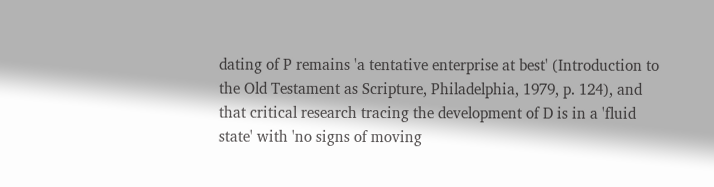dating of P remains 'a tentative enterprise at best' (Introduction to the Old Testament as Scripture, Philadelphia, 1979, p. 124), and that critical research tracing the development of D is in a 'fluid state' with 'no signs of moving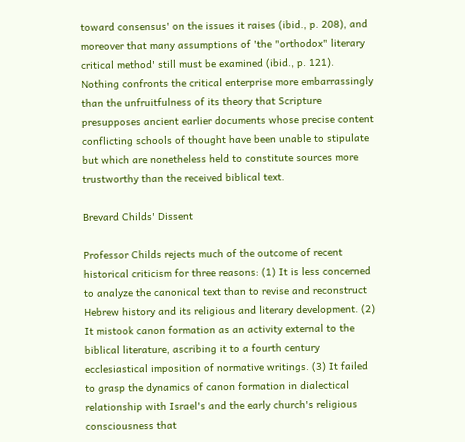toward consensus' on the issues it raises (ibid., p. 208), and moreover that many assumptions of 'the "orthodox" literary critical method' still must be examined (ibid., p. 121). Nothing confronts the critical enterprise more embarrassingly than the unfruitfulness of its theory that Scripture presupposes ancient earlier documents whose precise content conflicting schools of thought have been unable to stipulate but which are nonetheless held to constitute sources more trustworthy than the received biblical text.

Brevard Childs' Dissent

Professor Childs rejects much of the outcome of recent historical criticism for three reasons: (1) It is less concerned to analyze the canonical text than to revise and reconstruct Hebrew history and its religious and literary development. (2) It mistook canon formation as an activity external to the biblical literature, ascribing it to a fourth century ecclesiastical imposition of normative writings. (3) It failed to grasp the dynamics of canon formation in dialectical relationship with Israel's and the early church's religious consciousness that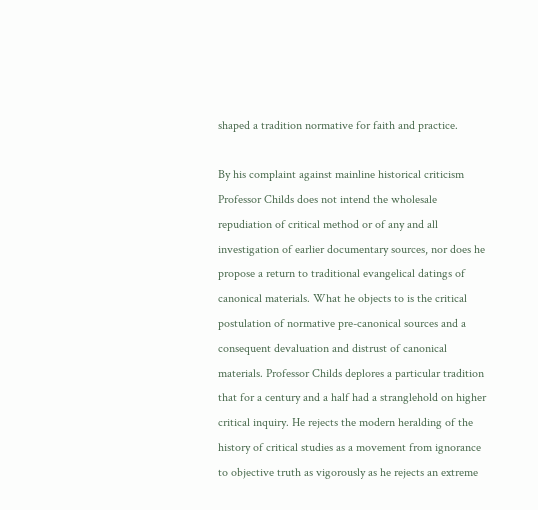shaped a tradition normative for faith and practice.

By his complaint against mainline historical criticism Professor Childs does not intend the wholesale repudiation of critical method or of any and all investigation of earlier documentary sources, nor does he propose a return to traditional evangelical datings of canonical materials. What he objects to is the critical postulation of normative pre-canonical sources and a consequent devaluation and distrust of canonical materials. Professor Childs deplores a particular tradition that for a century and a half had a stranglehold on higher critical inquiry. He rejects the modern heralding of the history of critical studies as a movement from ignorance to objective truth as vigorously as he rejects an extreme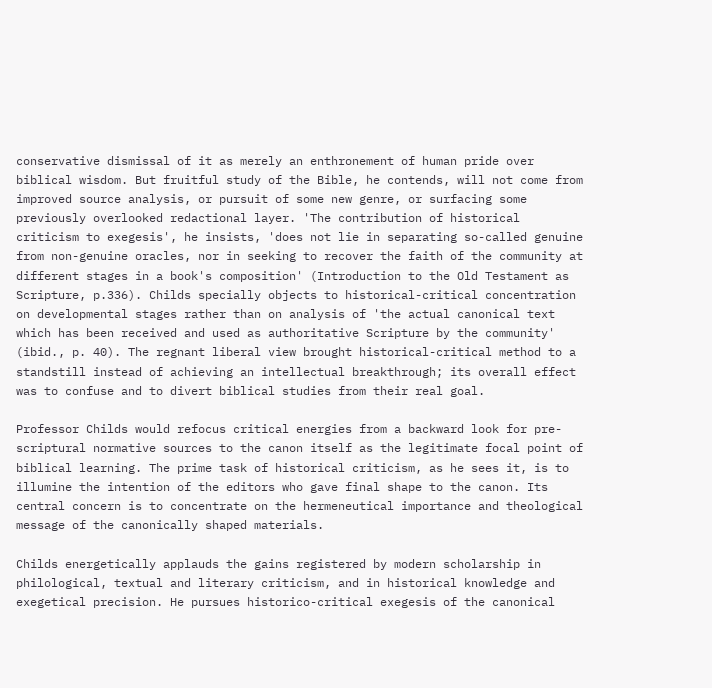conservative dismissal of it as merely an enthronement of human pride over biblical wisdom. But fruitful study of the Bible, he contends, will not come from improved source analysis, or pursuit of some new genre, or surfacing some previously overlooked redactional layer. 'The contribution of historical criticism to exegesis', he insists, 'does not lie in separating so-called genuine from non-genuine oracles, nor in seeking to recover the faith of the community at different stages in a book's composition' (Introduction to the Old Testament as Scripture, p.336). Childs specially objects to historical-critical concentration on developmental stages rather than on analysis of 'the actual canonical text which has been received and used as authoritative Scripture by the community' (ibid., p. 40). The regnant liberal view brought historical-critical method to a standstill instead of achieving an intellectual breakthrough; its overall effect was to confuse and to divert biblical studies from their real goal.

Professor Childs would refocus critical energies from a backward look for pre-scriptural normative sources to the canon itself as the legitimate focal point of biblical learning. The prime task of historical criticism, as he sees it, is to illumine the intention of the editors who gave final shape to the canon. Its central concern is to concentrate on the hermeneutical importance and theological message of the canonically shaped materials.

Childs energetically applauds the gains registered by modern scholarship in philological, textual and literary criticism, and in historical knowledge and exegetical precision. He pursues historico-critical exegesis of the canonical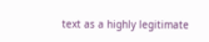text as a highly legitimate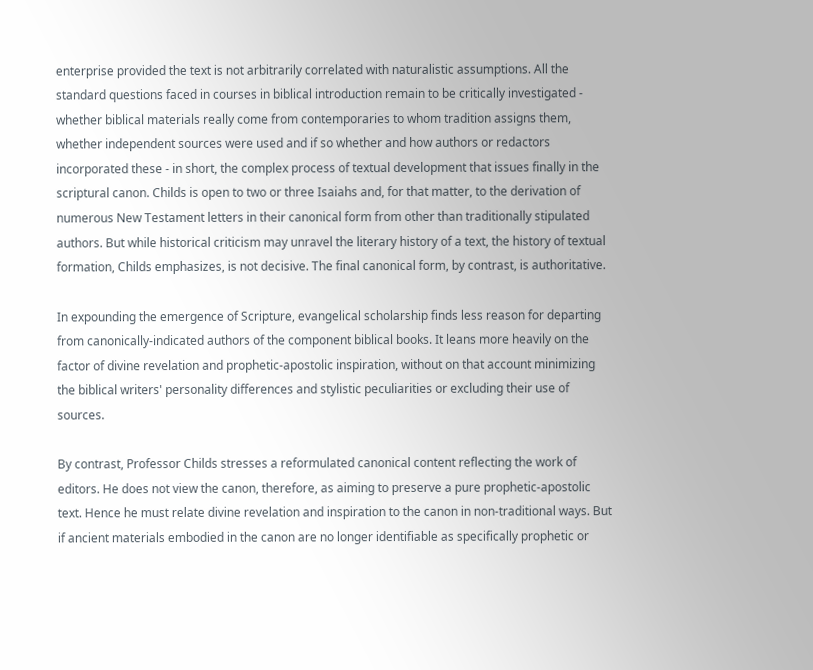enterprise provided the text is not arbitrarily correlated with naturalistic assumptions. All the standard questions faced in courses in biblical introduction remain to be critically investigated - whether biblical materials really come from contemporaries to whom tradition assigns them, whether independent sources were used and if so whether and how authors or redactors incorporated these - in short, the complex process of textual development that issues finally in the scriptural canon. Childs is open to two or three Isaiahs and, for that matter, to the derivation of numerous New Testament letters in their canonical form from other than traditionally stipulated authors. But while historical criticism may unravel the literary history of a text, the history of textual formation, Childs emphasizes, is not decisive. The final canonical form, by contrast, is authoritative.

In expounding the emergence of Scripture, evangelical scholarship finds less reason for departing from canonically-indicated authors of the component biblical books. It leans more heavily on the factor of divine revelation and prophetic-apostolic inspiration, without on that account minimizing the biblical writers' personality differences and stylistic peculiarities or excluding their use of sources.

By contrast, Professor Childs stresses a reformulated canonical content reflecting the work of editors. He does not view the canon, therefore, as aiming to preserve a pure prophetic-apostolic text. Hence he must relate divine revelation and inspiration to the canon in non-traditional ways. But if ancient materials embodied in the canon are no longer identifiable as specifically prophetic or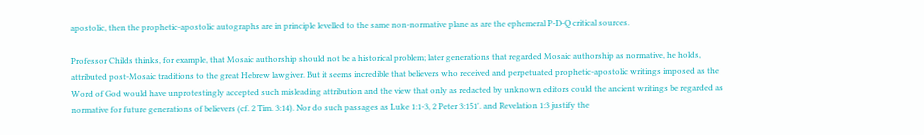apostolic, then the prophetic-apostolic autographs are in principle levelled to the same non-normative plane as are the ephemeral P-D-Q critical sources.

Professor Childs thinks, for example, that Mosaic authorship should not be a historical problem; later generations that regarded Mosaic authorship as normative, he holds, attributed post-Mosaic traditions to the great Hebrew lawgiver. But it seems incredible that believers who received and perpetuated prophetic-apostolic writings imposed as the Word of God would have unprotestingly accepted such misleading attribution and the view that only as redacted by unknown editors could the ancient writings be regarded as normative for future generations of believers (cf. 2 Tim. 3:14). Nor do such passages as Luke 1:1-3, 2 Peter 3:151'. and Revelation 1:3 justify the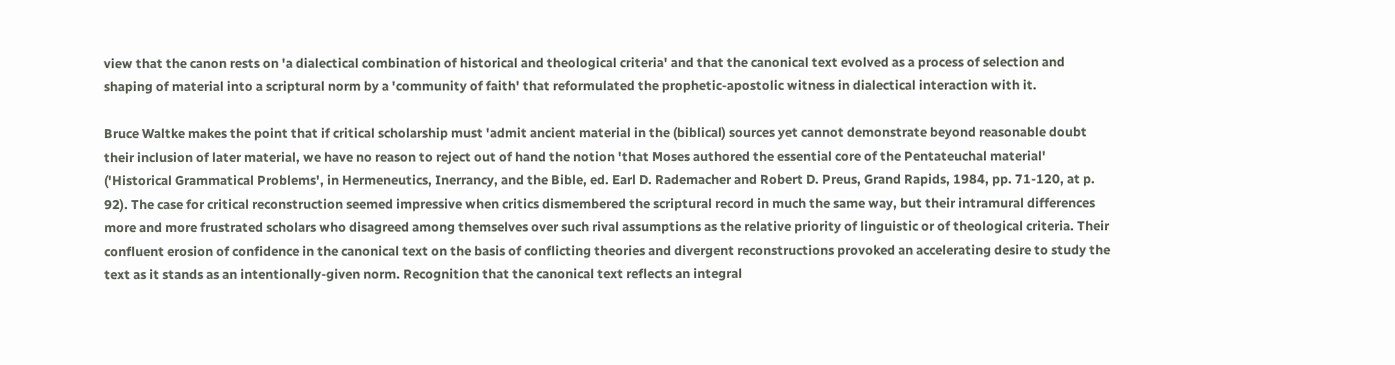view that the canon rests on 'a dialectical combination of historical and theological criteria' and that the canonical text evolved as a process of selection and shaping of material into a scriptural norm by a 'community of faith' that reformulated the prophetic-apostolic witness in dialectical interaction with it.

Bruce Waltke makes the point that if critical scholarship must 'admit ancient material in the (biblical) sources yet cannot demonstrate beyond reasonable doubt their inclusion of later material, we have no reason to reject out of hand the notion 'that Moses authored the essential core of the Pentateuchal material' ('Historical Grammatical Problems', in Hermeneutics, Inerrancy, and the Bible, ed. Earl D. Rademacher and Robert D. Preus, Grand Rapids, 1984, pp. 71-120, at p. 92). The case for critical reconstruction seemed impressive when critics dismembered the scriptural record in much the same way, but their intramural differences more and more frustrated scholars who disagreed among themselves over such rival assumptions as the relative priority of linguistic or of theological criteria. Their confluent erosion of confidence in the canonical text on the basis of conflicting theories and divergent reconstructions provoked an accelerating desire to study the text as it stands as an intentionally-given norm. Recognition that the canonical text reflects an integral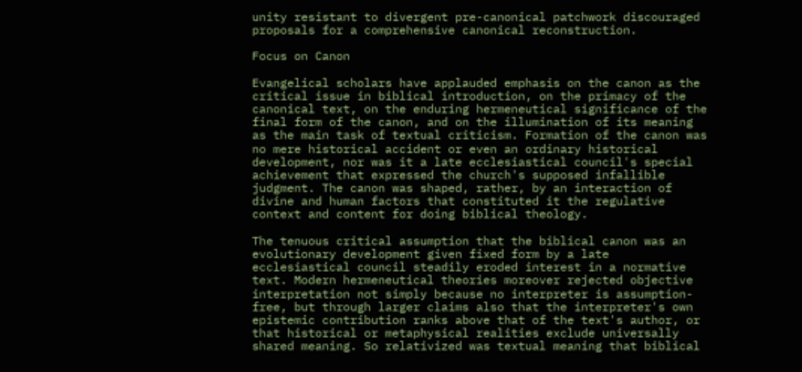unity resistant to divergent pre-canonical patchwork discouraged proposals for a comprehensive canonical reconstruction.

Focus on Canon

Evangelical scholars have applauded emphasis on the canon as the critical issue in biblical introduction, on the primacy of the canonical text, on the enduring hermeneutical significance of the final form of the canon, and on the illumination of its meaning as the main task of textual criticism. Formation of the canon was no mere historical accident or even an ordinary historical development, nor was it a late ecclesiastical council's special achievement that expressed the church's supposed infallible judgment. The canon was shaped, rather, by an interaction of divine and human factors that constituted it the regulative context and content for doing biblical theology.

The tenuous critical assumption that the biblical canon was an evolutionary development given fixed form by a late ecclesiastical council steadily eroded interest in a normative text. Modern hermeneutical theories moreover rejected objective interpretation not simply because no interpreter is assumption-free, but through larger claims also that the interpreter's own epistemic contribution ranks above that of the text's author, or that historical or metaphysical realities exclude universally shared meaning. So relativized was textual meaning that biblical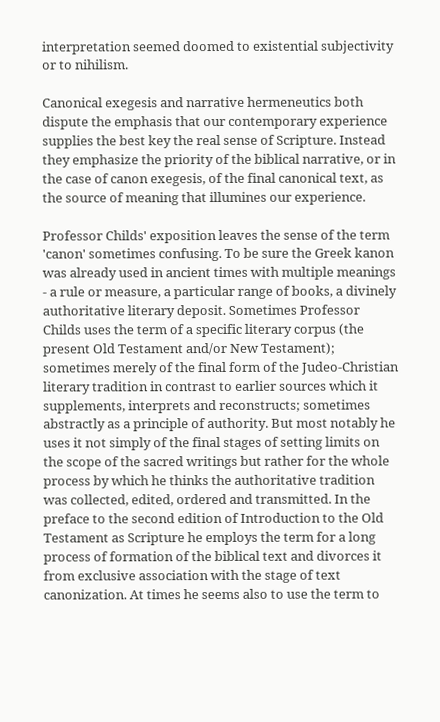interpretation seemed doomed to existential subjectivity or to nihilism.

Canonical exegesis and narrative hermeneutics both dispute the emphasis that our contemporary experience supplies the best key the real sense of Scripture. Instead they emphasize the priority of the biblical narrative, or in the case of canon exegesis, of the final canonical text, as the source of meaning that illumines our experience.

Professor Childs' exposition leaves the sense of the term 'canon' sometimes confusing. To be sure the Greek kanon was already used in ancient times with multiple meanings - a rule or measure, a particular range of books, a divinely authoritative literary deposit. Sometimes Professor Childs uses the term of a specific literary corpus (the present Old Testament and/or New Testament); sometimes merely of the final form of the Judeo-Christian literary tradition in contrast to earlier sources which it supplements, interprets and reconstructs; sometimes abstractly as a principle of authority. But most notably he uses it not simply of the final stages of setting limits on the scope of the sacred writings but rather for the whole process by which he thinks the authoritative tradition was collected, edited, ordered and transmitted. In the preface to the second edition of Introduction to the Old Testament as Scripture he employs the term for a long process of formation of the biblical text and divorces it from exclusive association with the stage of text canonization. At times he seems also to use the term to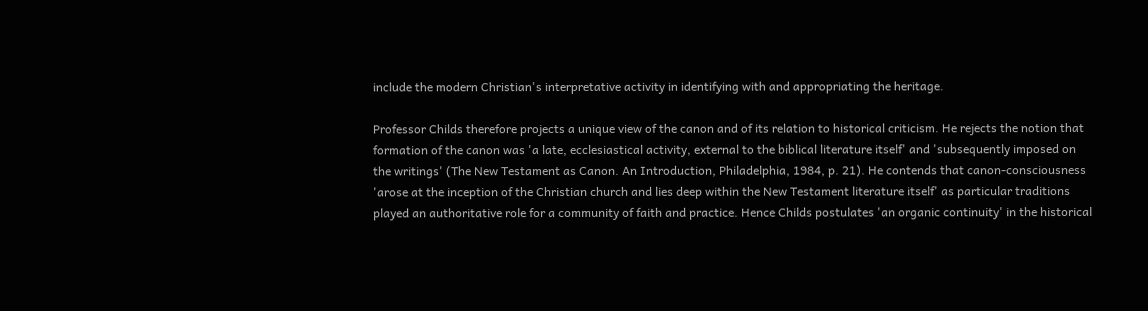include the modern Christian's interpretative activity in identifying with and appropriating the heritage.

Professor Childs therefore projects a unique view of the canon and of its relation to historical criticism. He rejects the notion that formation of the canon was 'a late, ecclesiastical activity, external to the biblical literature itself' and 'subsequently imposed on the writings' (The New Testament as Canon. An Introduction, Philadelphia, 1984, p. 21). He contends that canon-consciousness 'arose at the inception of the Christian church and lies deep within the New Testament literature itself' as particular traditions played an authoritative role for a community of faith and practice. Hence Childs postulates 'an organic continuity' in the historical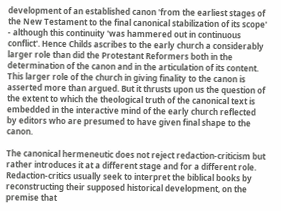development of an established canon 'from the earliest stages of the New Testament to the final canonical stabilization of its scope' - although this continuity 'was hammered out in continuous conflict'. Hence Childs ascribes to the early church a considerably larger role than did the Protestant Reformers both in the determination of the canon and in the articulation of its content. This larger role of the church in giving finality to the canon is asserted more than argued. But it thrusts upon us the question of the extent to which the theological truth of the canonical text is embedded in the interactive mind of the early church reflected by editors who are presumed to have given final shape to the canon.

The canonical hermeneutic does not reject redaction-criticism but rather introduces it at a different stage and for a different role. Redaction-critics usually seek to interpret the biblical books by reconstructing their supposed historical development, on the premise that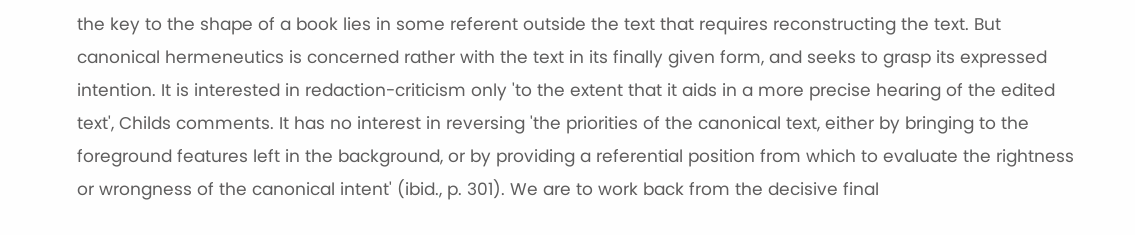the key to the shape of a book lies in some referent outside the text that requires reconstructing the text. But canonical hermeneutics is concerned rather with the text in its finally given form, and seeks to grasp its expressed intention. It is interested in redaction-criticism only 'to the extent that it aids in a more precise hearing of the edited text', Childs comments. It has no interest in reversing 'the priorities of the canonical text, either by bringing to the foreground features left in the background, or by providing a referential position from which to evaluate the rightness or wrongness of the canonical intent' (ibid., p. 301). We are to work back from the decisive final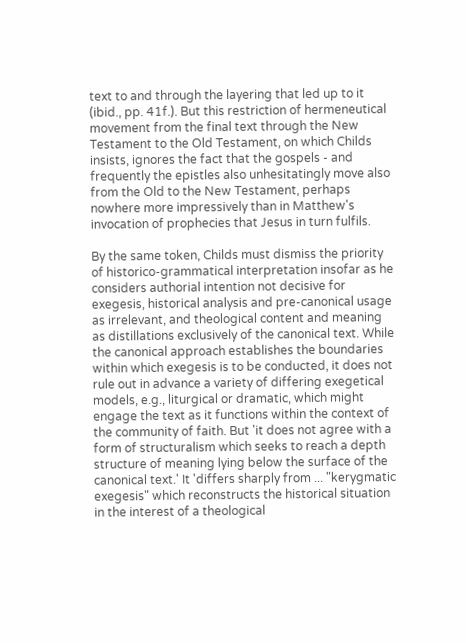text to and through the layering that led up to it (ibid., pp. 41f.). But this restriction of hermeneutical movement from the final text through the New Testament to the Old Testament, on which Childs insists, ignores the fact that the gospels - and frequently the epistles also unhesitatingly move also from the Old to the New Testament, perhaps nowhere more impressively than in Matthew's invocation of prophecies that Jesus in turn fulfils.

By the same token, Childs must dismiss the priority of historico-grammatical interpretation insofar as he considers authorial intention not decisive for exegesis, historical analysis and pre-canonical usage as irrelevant, and theological content and meaning as distillations exclusively of the canonical text. While the canonical approach establishes the boundaries within which exegesis is to be conducted, it does not rule out in advance a variety of differing exegetical models, e.g., liturgical or dramatic, which might engage the text as it functions within the context of the community of faith. But 'it does not agree with a form of structuralism which seeks to reach a depth structure of meaning lying below the surface of the canonical text.' It 'differs sharply from ... "kerygmatic exegesis" which reconstructs the historical situation in the interest of a theological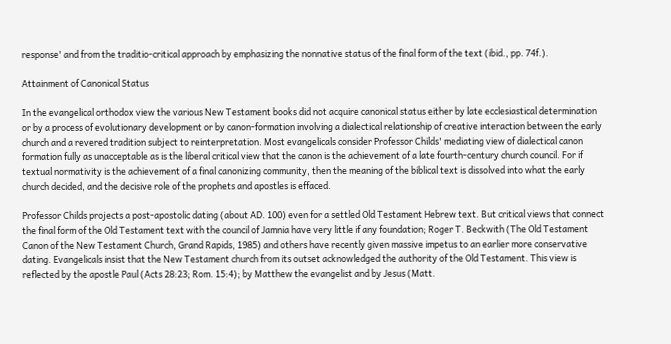response' and from the traditio-critical approach by emphasizing the nonnative status of the final form of the text (ibid., pp. 74f.).

Attainment of Canonical Status

In the evangelical orthodox view the various New Testament books did not acquire canonical status either by late ecclesiastical determination or by a process of evolutionary development or by canon-formation involving a dialectical relationship of creative interaction between the early church and a revered tradition subject to reinterpretation. Most evangelicals consider Professor Childs' mediating view of dialectical canon formation fully as unacceptable as is the liberal critical view that the canon is the achievement of a late fourth-century church council. For if textual normativity is the achievement of a final canonizing community, then the meaning of the biblical text is dissolved into what the early church decided, and the decisive role of the prophets and apostles is effaced.

Professor Childs projects a post-apostolic dating (about AD. 100) even for a settled Old Testament Hebrew text. But critical views that connect the final form of the Old Testament text with the council of Jamnia have very little if any foundation; Roger T. Beckwith (The Old Testament Canon of the New Testament Church, Grand Rapids, 1985) and others have recently given massive impetus to an earlier more conservative dating. Evangelicals insist that the New Testament church from its outset acknowledged the authority of the Old Testament. This view is reflected by the apostle Paul (Acts 28:23; Rom. 15:4); by Matthew the evangelist and by Jesus (Matt.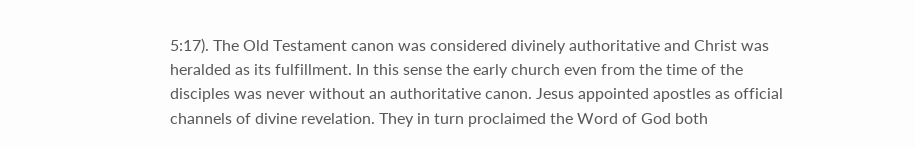5:17). The Old Testament canon was considered divinely authoritative and Christ was heralded as its fulfillment. In this sense the early church even from the time of the disciples was never without an authoritative canon. Jesus appointed apostles as official channels of divine revelation. They in turn proclaimed the Word of God both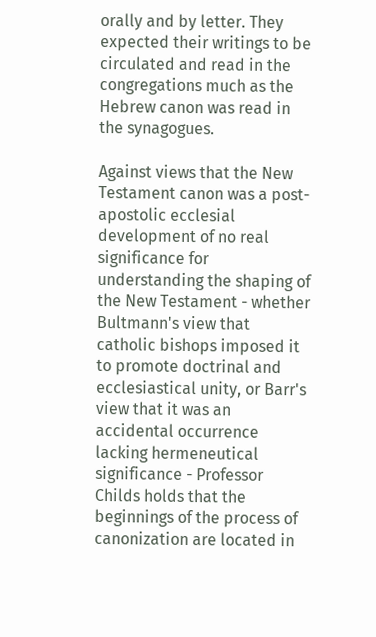orally and by letter. They expected their writings to be circulated and read in the congregations much as the Hebrew canon was read in the synagogues.

Against views that the New Testament canon was a post-apostolic ecclesial development of no real significance for understanding the shaping of the New Testament - whether Bultmann's view that catholic bishops imposed it to promote doctrinal and ecclesiastical unity, or Barr's view that it was an accidental occurrence lacking hermeneutical significance - Professor Childs holds that the beginnings of the process of canonization are located in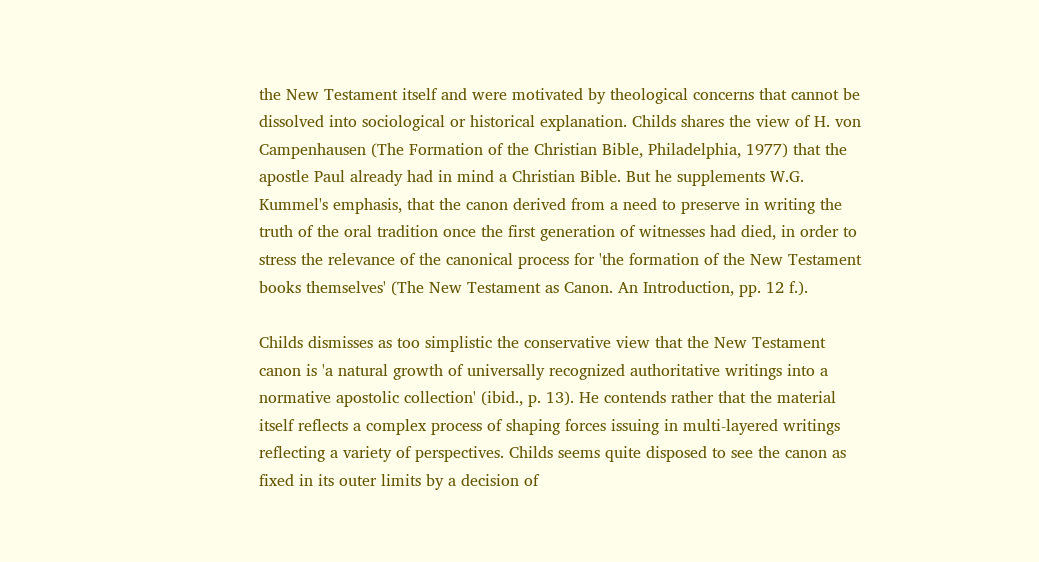the New Testament itself and were motivated by theological concerns that cannot be dissolved into sociological or historical explanation. Childs shares the view of H. von Campenhausen (The Formation of the Christian Bible, Philadelphia, 1977) that the apostle Paul already had in mind a Christian Bible. But he supplements W.G. Kummel's emphasis, that the canon derived from a need to preserve in writing the truth of the oral tradition once the first generation of witnesses had died, in order to stress the relevance of the canonical process for 'the formation of the New Testament books themselves' (The New Testament as Canon. An Introduction, pp. 12 f.).

Childs dismisses as too simplistic the conservative view that the New Testament canon is 'a natural growth of universally recognized authoritative writings into a normative apostolic collection' (ibid., p. 13). He contends rather that the material itself reflects a complex process of shaping forces issuing in multi-layered writings reflecting a variety of perspectives. Childs seems quite disposed to see the canon as fixed in its outer limits by a decision of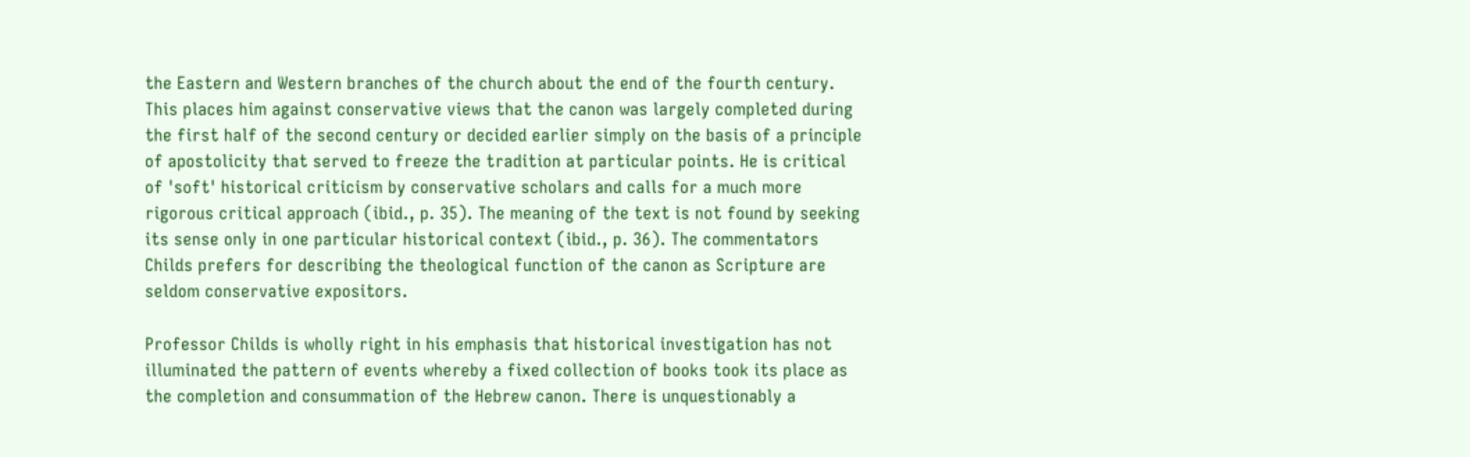the Eastern and Western branches of the church about the end of the fourth century. This places him against conservative views that the canon was largely completed during the first half of the second century or decided earlier simply on the basis of a principle of apostolicity that served to freeze the tradition at particular points. He is critical of 'soft' historical criticism by conservative scholars and calls for a much more rigorous critical approach (ibid., p. 35). The meaning of the text is not found by seeking its sense only in one particular historical context (ibid., p. 36). The commentators Childs prefers for describing the theological function of the canon as Scripture are seldom conservative expositors.

Professor Childs is wholly right in his emphasis that historical investigation has not illuminated the pattern of events whereby a fixed collection of books took its place as the completion and consummation of the Hebrew canon. There is unquestionably a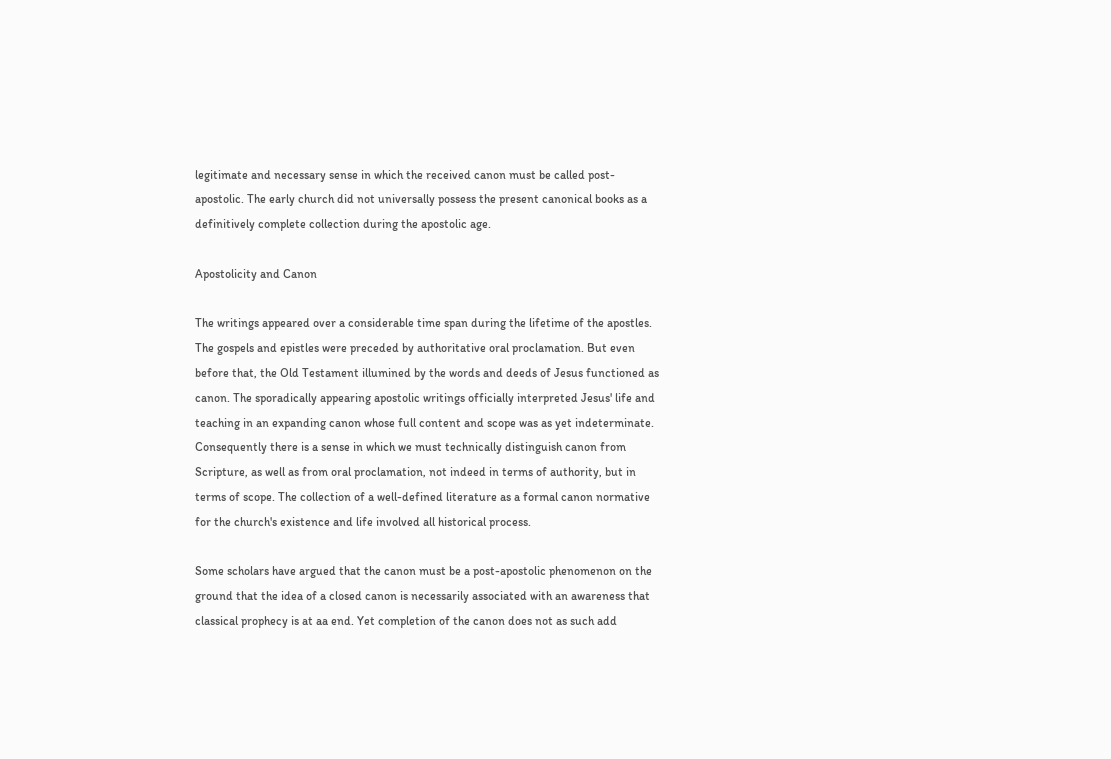legitimate and necessary sense in which the received canon must be called post-apostolic. The early church did not universally possess the present canonical books as a definitively complete collection during the apostolic age.

Apostolicity and Canon

The writings appeared over a considerable time span during the lifetime of the apostles. The gospels and epistles were preceded by authoritative oral proclamation. But even before that, the Old Testament illumined by the words and deeds of Jesus functioned as canon. The sporadically appearing apostolic writings officially interpreted Jesus' life and teaching in an expanding canon whose full content and scope was as yet indeterminate. Consequently there is a sense in which we must technically distinguish canon from Scripture, as well as from oral proclamation, not indeed in terms of authority, but in terms of scope. The collection of a well-defined literature as a formal canon normative for the church's existence and life involved all historical process.

Some scholars have argued that the canon must be a post-apostolic phenomenon on the ground that the idea of a closed canon is necessarily associated with an awareness that classical prophecy is at aa end. Yet completion of the canon does not as such add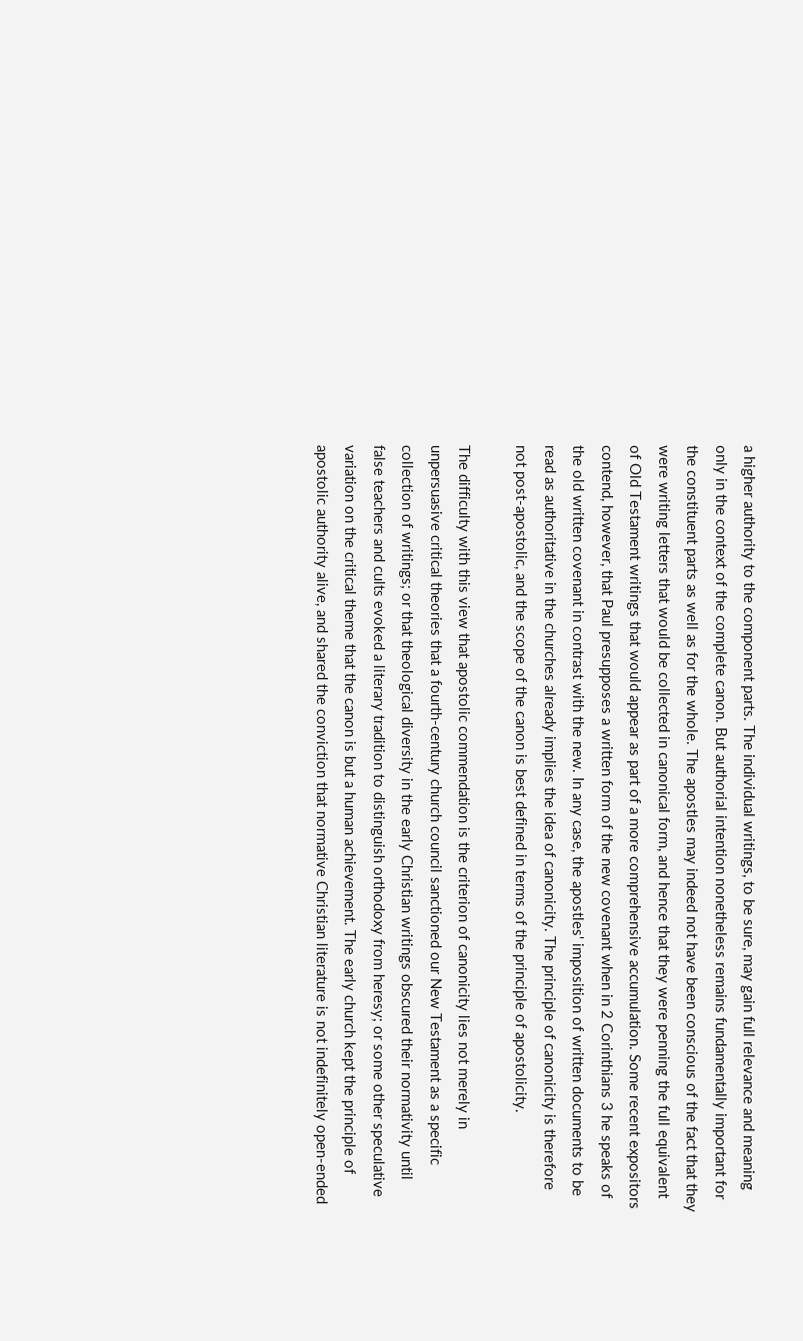a higher authority to the component parts. The individual writings, to be sure, may gain full relevance and meaning only in the context of the complete canon. But authorial intention nonetheless remains fundamentally important for the constituent parts as well as for the whole. The apostles may indeed not have been conscious of the fact that they were writing letters that would be collected in canonical form, and hence that they were penning the full equivalent of Old Testament writings that would appear as part of a more comprehensive accumulation. Some recent expositors contend, however, that Paul presupposes a written form of the new covenant when in 2 Corinthians 3 he speaks of the old written covenant in contrast with the new. In any case, the apostles' imposition of written documents to be read as authoritative in the churches already implies the idea of canonicity. The principle of canonicity is therefore not post-apostolic, and the scope of the canon is best defined in terms of the principle of apostolicity.

The difficulty with this view that apostolic commendation is the criterion of canonicity lies not merely in unpersuasive critical theories that a fourth-century church council sanctioned our New Testament as a specific collection of writings; or that theological diversity in the early Christian writings obscured their normativity until false teachers and cults evoked a literary tradition to distinguish orthodoxy from heresy; or some other speculative variation on the critical theme that the canon is but a human achievement. The early church kept the principle of apostolic authority alive, and shared the conviction that normative Christian literature is not indefinitely open-ended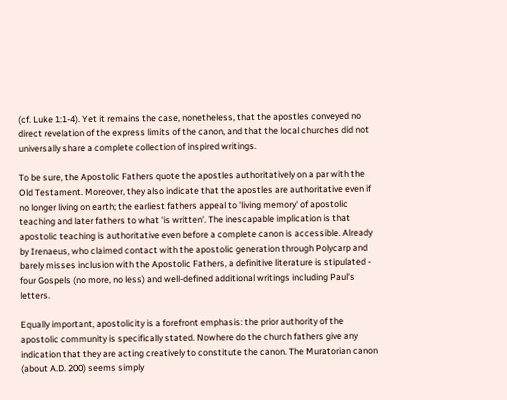(cf. Luke 1:1-4). Yet it remains the case, nonetheless, that the apostles conveyed no direct revelation of the express limits of the canon, and that the local churches did not universally share a complete collection of inspired writings.

To be sure, the Apostolic Fathers quote the apostles authoritatively on a par with the Old Testament. Moreover, they also indicate that the apostles are authoritative even if no longer living on earth; the earliest fathers appeal to 'living memory' of apostolic teaching and later fathers to what 'is written'. The inescapable implication is that apostolic teaching is authoritative even before a complete canon is accessible. Already by Irenaeus, who claimed contact with the apostolic generation through Polycarp and barely misses inclusion with the Apostolic Fathers, a definitive literature is stipulated - four Gospels (no more, no less) and well-defined additional writings including Paul's letters.

Equally important, apostolicity is a forefront emphasis: the prior authority of the apostolic community is specifically stated. Nowhere do the church fathers give any indication that they are acting creatively to constitute the canon. The Muratorian canon (about A.D. 200) seems simply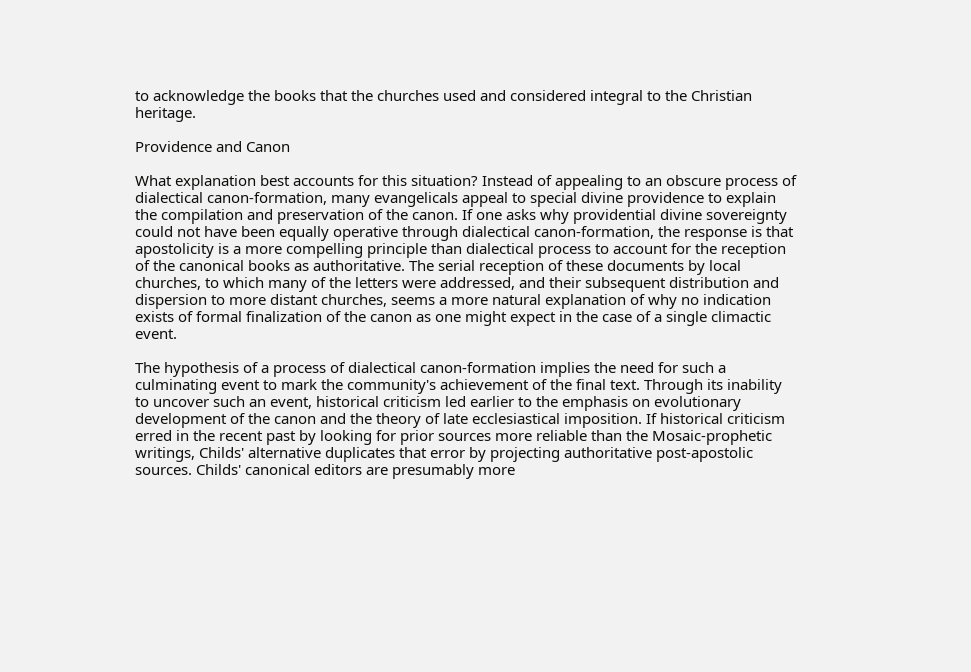to acknowledge the books that the churches used and considered integral to the Christian heritage.

Providence and Canon

What explanation best accounts for this situation? Instead of appealing to an obscure process of dialectical canon-formation, many evangelicals appeal to special divine providence to explain the compilation and preservation of the canon. If one asks why providential divine sovereignty could not have been equally operative through dialectical canon-formation, the response is that apostolicity is a more compelling principle than dialectical process to account for the reception of the canonical books as authoritative. The serial reception of these documents by local churches, to which many of the letters were addressed, and their subsequent distribution and dispersion to more distant churches, seems a more natural explanation of why no indication exists of formal finalization of the canon as one might expect in the case of a single climactic event.

The hypothesis of a process of dialectical canon-formation implies the need for such a culminating event to mark the community's achievement of the final text. Through its inability to uncover such an event, historical criticism led earlier to the emphasis on evolutionary development of the canon and the theory of late ecclesiastical imposition. If historical criticism erred in the recent past by looking for prior sources more reliable than the Mosaic-prophetic writings, Childs' alternative duplicates that error by projecting authoritative post-apostolic sources. Childs' canonical editors are presumably more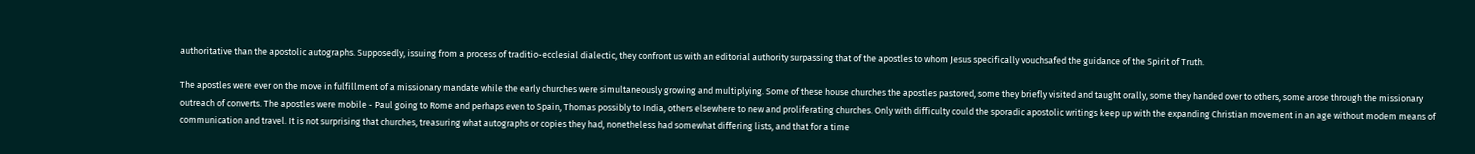authoritative than the apostolic autographs. Supposedly, issuing from a process of traditio-ecclesial dialectic, they confront us with an editorial authority surpassing that of the apostles to whom Jesus specifically vouchsafed the guidance of the Spirit of Truth.

The apostles were ever on the move in fulfillment of a missionary mandate while the early churches were simultaneously growing and multiplying. Some of these house churches the apostles pastored, some they briefly visited and taught orally, some they handed over to others, some arose through the missionary outreach of converts. The apostles were mobile - Paul going to Rome and perhaps even to Spain, Thomas possibly to India, others elsewhere to new and proliferating churches. Only with difficulty could the sporadic apostolic writings keep up with the expanding Christian movement in an age without modem means of communication and travel. It is not surprising that churches, treasuring what autographs or copies they had, nonetheless had somewhat differing lists, and that for a time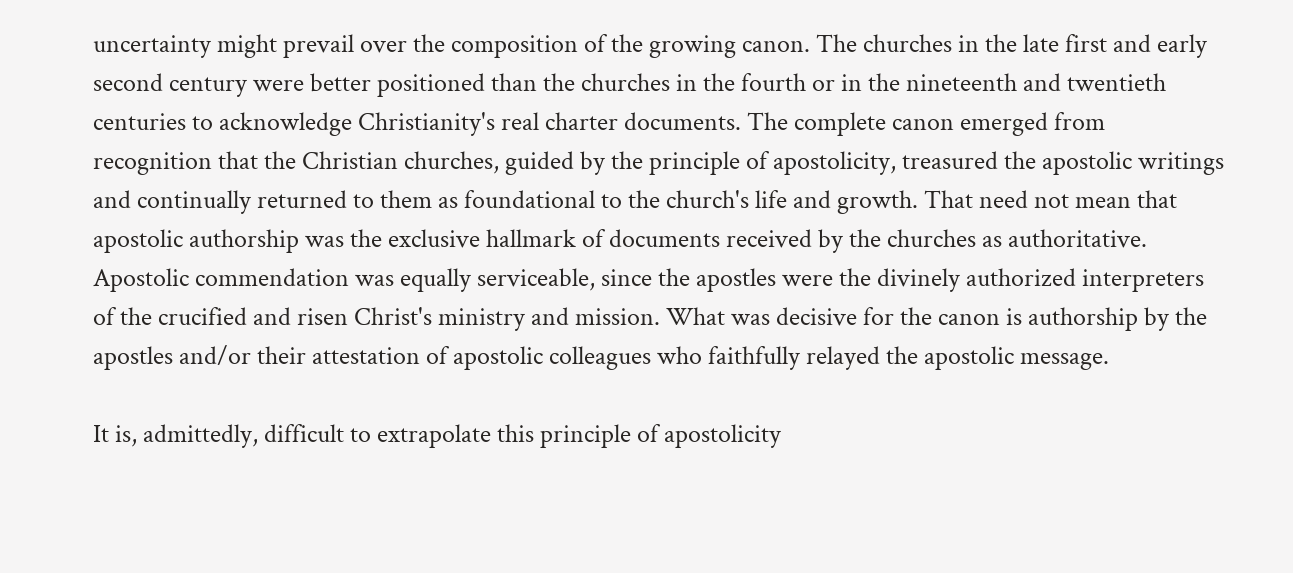uncertainty might prevail over the composition of the growing canon. The churches in the late first and early second century were better positioned than the churches in the fourth or in the nineteenth and twentieth centuries to acknowledge Christianity's real charter documents. The complete canon emerged from recognition that the Christian churches, guided by the principle of apostolicity, treasured the apostolic writings and continually returned to them as foundational to the church's life and growth. That need not mean that apostolic authorship was the exclusive hallmark of documents received by the churches as authoritative. Apostolic commendation was equally serviceable, since the apostles were the divinely authorized interpreters of the crucified and risen Christ's ministry and mission. What was decisive for the canon is authorship by the apostles and/or their attestation of apostolic colleagues who faithfully relayed the apostolic message.

It is, admittedly, difficult to extrapolate this principle of apostolicity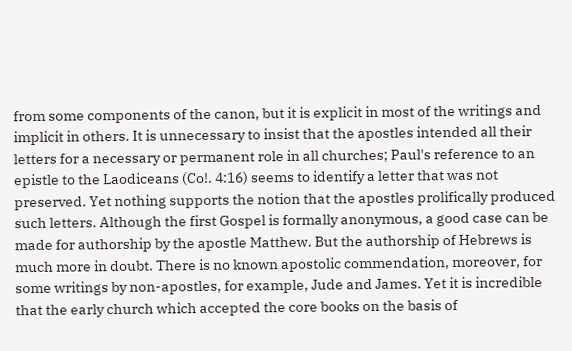from some components of the canon, but it is explicit in most of the writings and implicit in others. It is unnecessary to insist that the apostles intended all their letters for a necessary or permanent role in all churches; Paul's reference to an epistle to the Laodiceans (Co!. 4:16) seems to identify a letter that was not preserved. Yet nothing supports the notion that the apostles prolifically produced such letters. Although the first Gospel is formally anonymous, a good case can be made for authorship by the apostle Matthew. But the authorship of Hebrews is much more in doubt. There is no known apostolic commendation, moreover, for some writings by non-apostles, for example, Jude and James. Yet it is incredible that the early church which accepted the core books on the basis of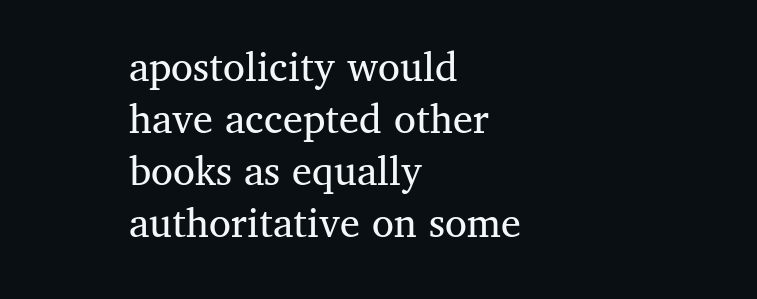apostolicity would have accepted other books as equally authoritative on some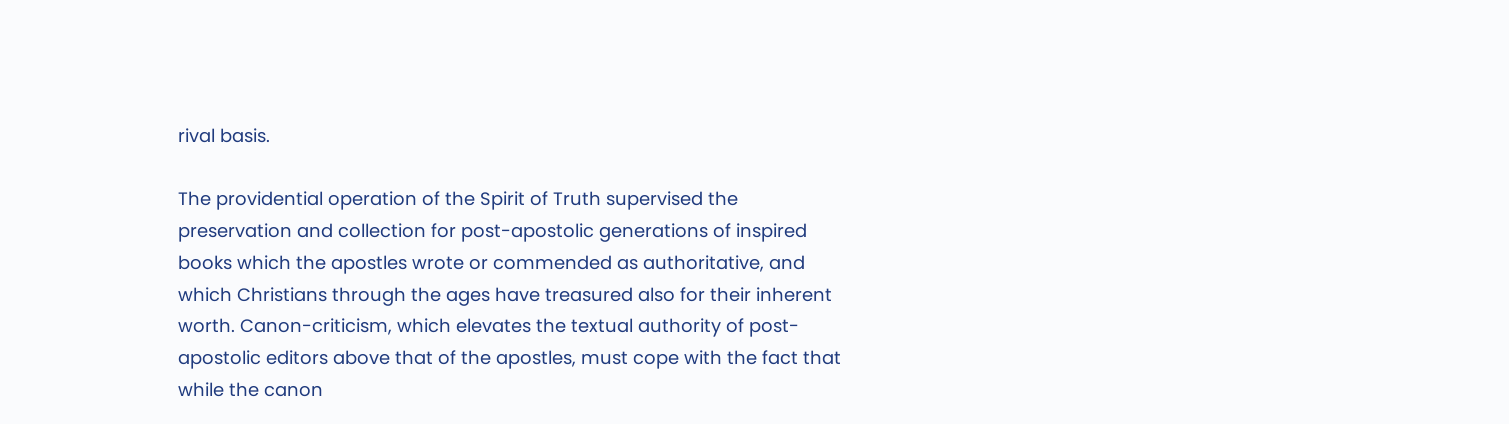rival basis.

The providential operation of the Spirit of Truth supervised the preservation and collection for post-apostolic generations of inspired books which the apostles wrote or commended as authoritative, and which Christians through the ages have treasured also for their inherent worth. Canon-criticism, which elevates the textual authority of post-apostolic editors above that of the apostles, must cope with the fact that while the canon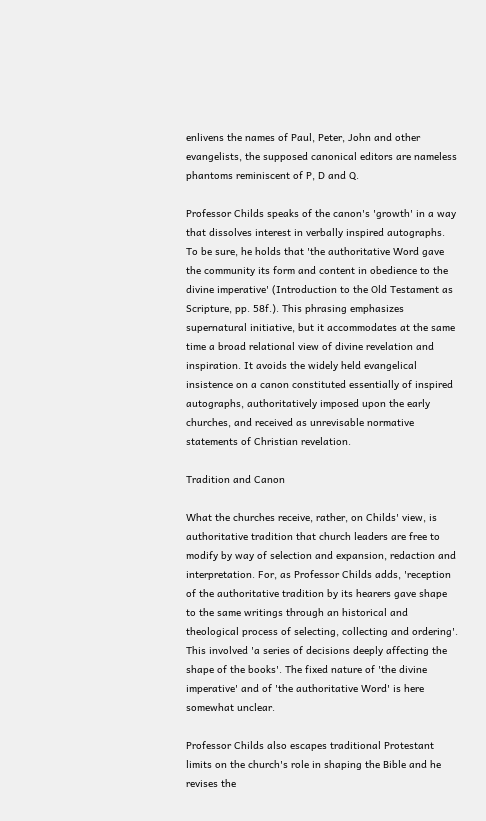enlivens the names of Paul, Peter, John and other evangelists, the supposed canonical editors are nameless phantoms reminiscent of P, D and Q.

Professor Childs speaks of the canon's 'growth' in a way that dissolves interest in verbally inspired autographs. To be sure, he holds that 'the authoritative Word gave the community its form and content in obedience to the divine imperative' (Introduction to the Old Testament as Scripture, pp. 58f.). This phrasing emphasizes supernatural initiative, but it accommodates at the same time a broad relational view of divine revelation and inspiration. It avoids the widely held evangelical insistence on a canon constituted essentially of inspired autographs, authoritatively imposed upon the early churches, and received as unrevisable normative statements of Christian revelation.

Tradition and Canon

What the churches receive, rather, on Childs' view, is authoritative tradition that church leaders are free to modify by way of selection and expansion, redaction and interpretation. For, as Professor Childs adds, 'reception of the authoritative tradition by its hearers gave shape to the same writings through an historical and theological process of selecting, collecting and ordering'. This involved 'a series of decisions deeply affecting the shape of the books'. The fixed nature of 'the divine imperative' and of 'the authoritative Word' is here somewhat unclear.

Professor Childs also escapes traditional Protestant limits on the church's role in shaping the Bible and he revises the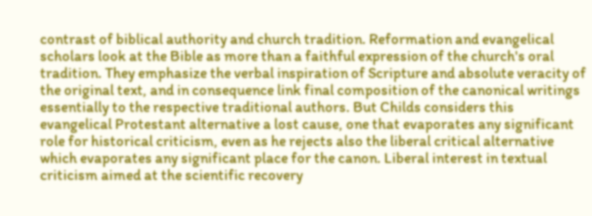contrast of biblical authority and church tradition. Reformation and evangelical scholars look at the Bible as more than a faithful expression of the church's oral tradition. They emphasize the verbal inspiration of Scripture and absolute veracity of the original text, and in consequence link final composition of the canonical writings essentially to the respective traditional authors. But Childs considers this evangelical Protestant alternative a lost cause, one that evaporates any significant role for historical criticism, even as he rejects also the liberal critical alternative which evaporates any significant place for the canon. Liberal interest in textual criticism aimed at the scientific recovery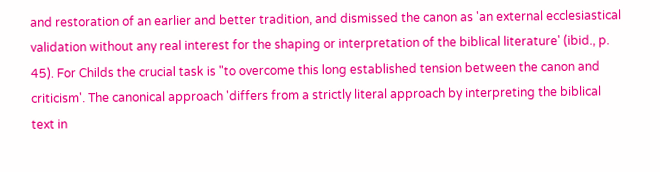and restoration of an earlier and better tradition, and dismissed the canon as 'an external ecclesiastical validation without any real interest for the shaping or interpretation of the biblical literature' (ibid., p. 45). For Childs the crucial task is "to overcome this long established tension between the canon and criticism'. The canonical approach 'differs from a strictly literal approach by interpreting the biblical text in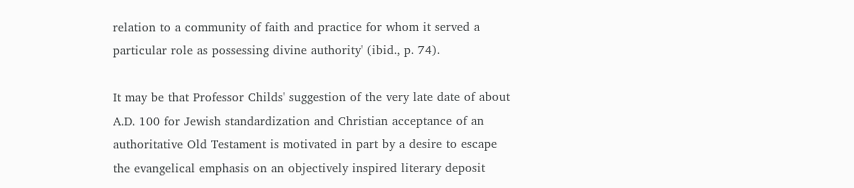relation to a community of faith and practice for whom it served a particular role as possessing divine authority' (ibid., p. 74).

It may be that Professor Childs' suggestion of the very late date of about A.D. 100 for Jewish standardization and Christian acceptance of an authoritative Old Testament is motivated in part by a desire to escape the evangelical emphasis on an objectively inspired literary deposit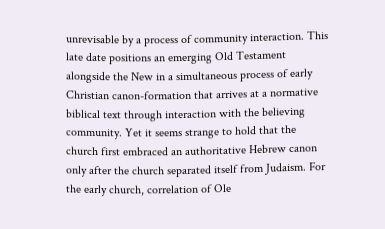unrevisable by a process of community interaction. This late date positions an emerging Old Testament alongside the New in a simultaneous process of early Christian canon-formation that arrives at a normative biblical text through interaction with the believing community. Yet it seems strange to hold that the church first embraced an authoritative Hebrew canon only after the church separated itself from Judaism. For the early church, correlation of Ole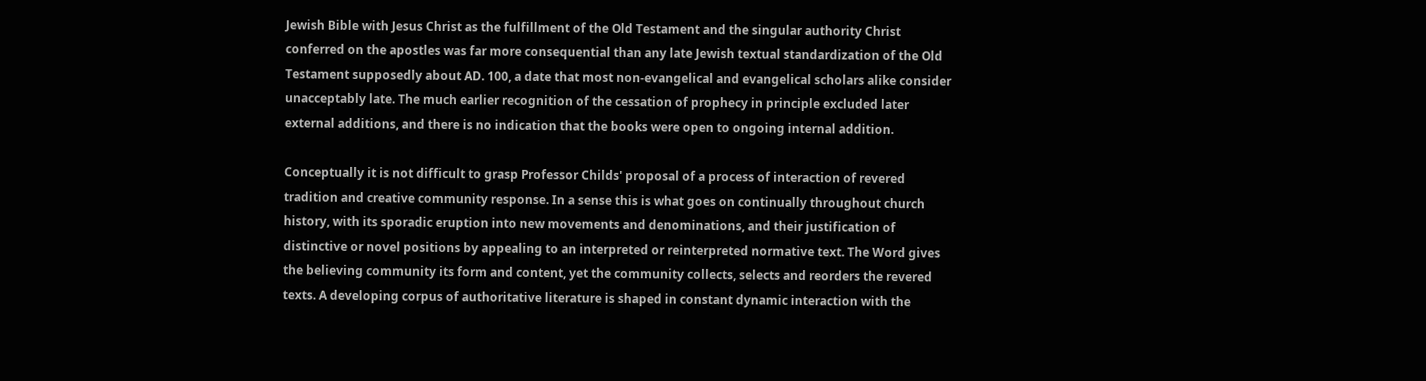Jewish Bible with Jesus Christ as the fulfillment of the Old Testament and the singular authority Christ conferred on the apostles was far more consequential than any late Jewish textual standardization of the Old Testament supposedly about AD. 100, a date that most non-evangelical and evangelical scholars alike consider unacceptably late. The much earlier recognition of the cessation of prophecy in principle excluded later external additions, and there is no indication that the books were open to ongoing internal addition.

Conceptually it is not difficult to grasp Professor Childs' proposal of a process of interaction of revered tradition and creative community response. In a sense this is what goes on continually throughout church history, with its sporadic eruption into new movements and denominations, and their justification of distinctive or novel positions by appealing to an interpreted or reinterpreted normative text. The Word gives the believing community its form and content, yet the community collects, selects and reorders the revered texts. A developing corpus of authoritative literature is shaped in constant dynamic interaction with the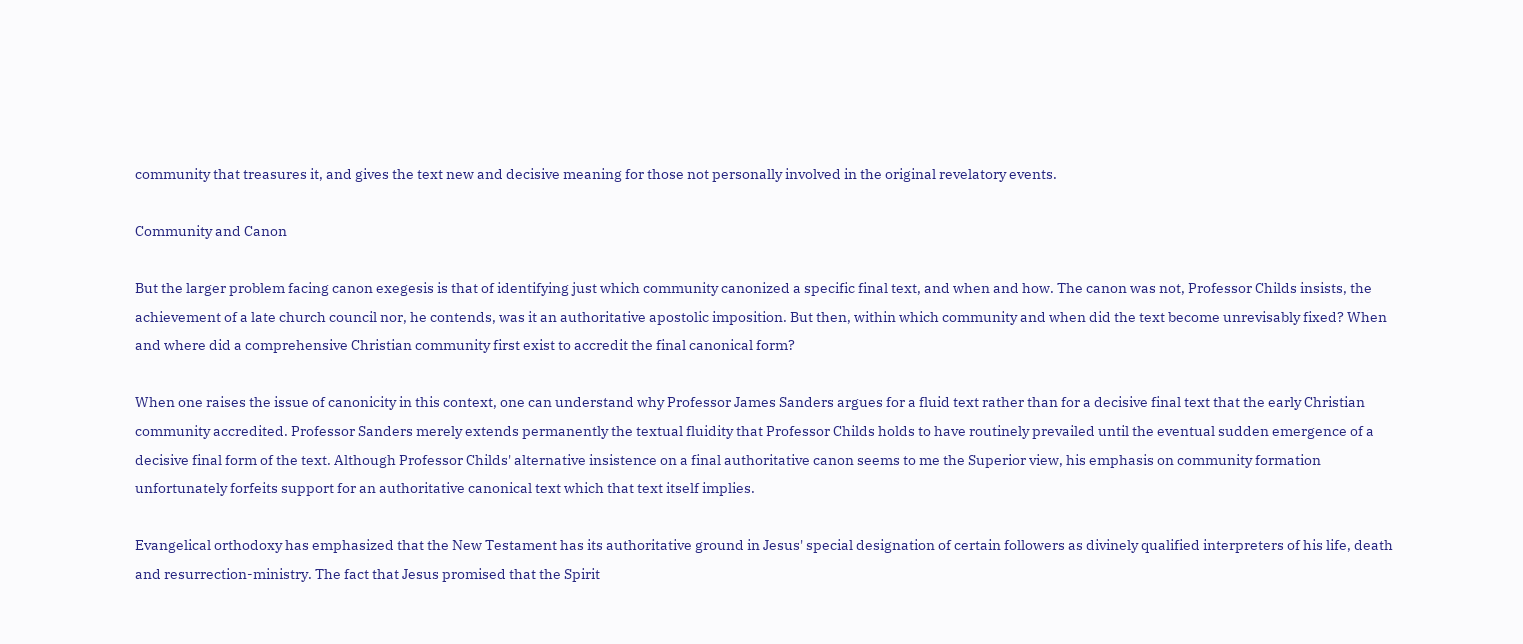community that treasures it, and gives the text new and decisive meaning for those not personally involved in the original revelatory events.

Community and Canon

But the larger problem facing canon exegesis is that of identifying just which community canonized a specific final text, and when and how. The canon was not, Professor Childs insists, the achievement of a late church council nor, he contends, was it an authoritative apostolic imposition. But then, within which community and when did the text become unrevisably fixed? When and where did a comprehensive Christian community first exist to accredit the final canonical form?

When one raises the issue of canonicity in this context, one can understand why Professor James Sanders argues for a fluid text rather than for a decisive final text that the early Christian community accredited. Professor Sanders merely extends permanently the textual fluidity that Professor Childs holds to have routinely prevailed until the eventual sudden emergence of a decisive final form of the text. Although Professor Childs' alternative insistence on a final authoritative canon seems to me the Superior view, his emphasis on community formation unfortunately forfeits support for an authoritative canonical text which that text itself implies.

Evangelical orthodoxy has emphasized that the New Testament has its authoritative ground in Jesus' special designation of certain followers as divinely qualified interpreters of his life, death and resurrection-ministry. The fact that Jesus promised that the Spirit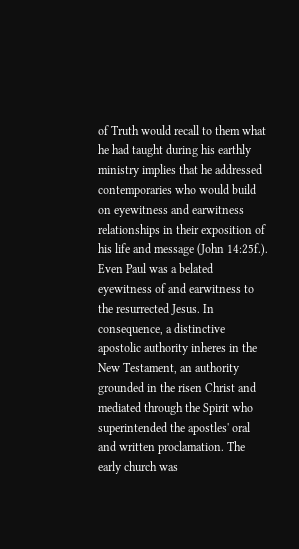of Truth would recall to them what he had taught during his earthly ministry implies that he addressed contemporaries who would build on eyewitness and earwitness relationships in their exposition of his life and message (John 14:25f.). Even Paul was a belated eyewitness of and earwitness to the resurrected Jesus. In consequence, a distinctive apostolic authority inheres in the New Testament, an authority grounded in the risen Christ and mediated through the Spirit who superintended the apostles' oral and written proclamation. The early church was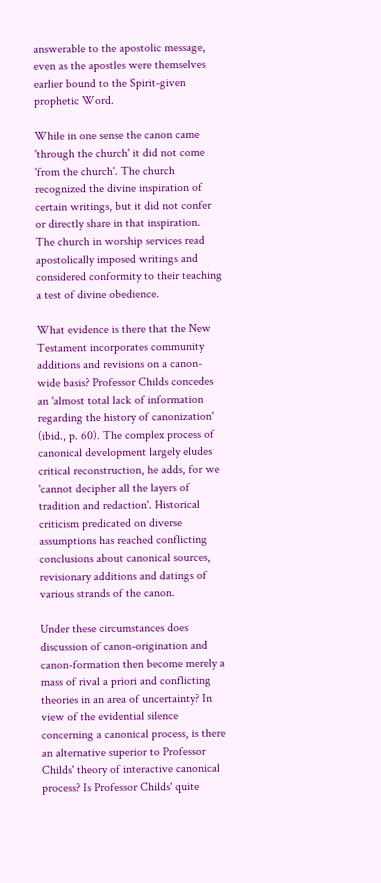answerable to the apostolic message, even as the apostles were themselves earlier bound to the Spirit-given prophetic Word.

While in one sense the canon came 'through the church' it did not come 'from the church'. The church recognized the divine inspiration of certain writings, but it did not confer or directly share in that inspiration. The church in worship services read apostolically imposed writings and considered conformity to their teaching a test of divine obedience.

What evidence is there that the New Testament incorporates community additions and revisions on a canon-wide basis? Professor Childs concedes an 'almost total lack of information regarding the history of canonization' (ibid., p. 60). The complex process of canonical development largely eludes critical reconstruction, he adds, for we 'cannot decipher all the layers of tradition and redaction'. Historical criticism predicated on diverse assumptions has reached conflicting conclusions about canonical sources, revisionary additions and datings of various strands of the canon.

Under these circumstances does discussion of canon-origination and canon-formation then become merely a mass of rival a priori and conflicting theories in an area of uncertainty? In view of the evidential silence concerning a canonical process, is there an alternative superior to Professor Childs' theory of interactive canonical process? Is Professor Childs' quite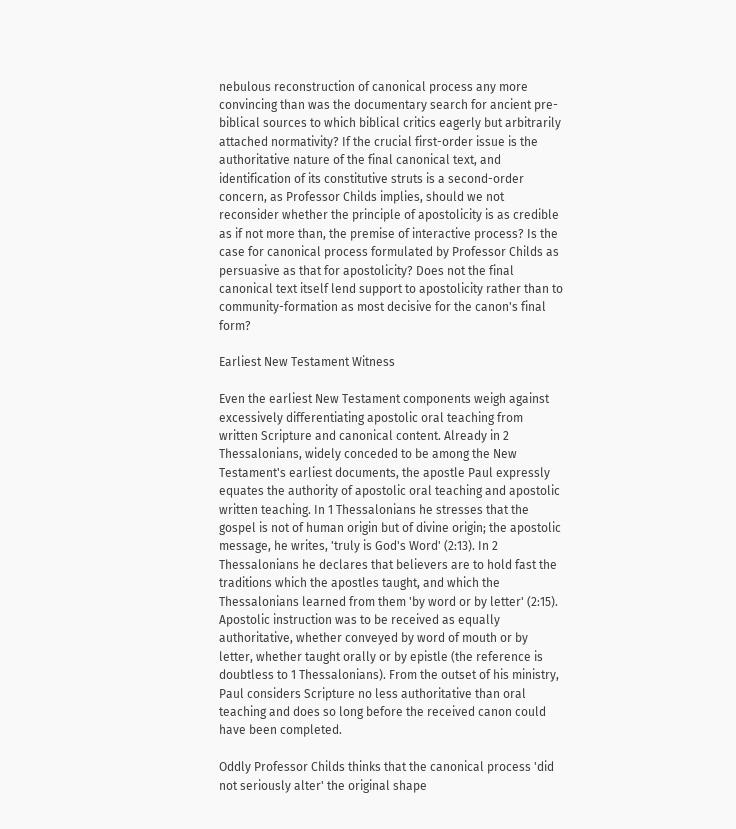nebulous reconstruction of canonical process any more convincing than was the documentary search for ancient pre-biblical sources to which biblical critics eagerly but arbitrarily attached normativity? If the crucial first-order issue is the authoritative nature of the final canonical text, and identification of its constitutive struts is a second-order concern, as Professor Childs implies, should we not reconsider whether the principle of apostolicity is as credible as if not more than, the premise of interactive process? Is the case for canonical process formulated by Professor Childs as persuasive as that for apostolicity? Does not the final canonical text itself lend support to apostolicity rather than to community-formation as most decisive for the canon's final form?

Earliest New Testament Witness

Even the earliest New Testament components weigh against excessively differentiating apostolic oral teaching from written Scripture and canonical content. Already in 2 Thessalonians, widely conceded to be among the New Testament's earliest documents, the apostle Paul expressly equates the authority of apostolic oral teaching and apostolic written teaching. In 1 Thessalonians he stresses that the gospel is not of human origin but of divine origin; the apostolic message, he writes, 'truly is God's Word' (2:13). In 2 Thessalonians he declares that believers are to hold fast the traditions which the apostles taught, and which the Thessalonians learned from them 'by word or by letter' (2:15). Apostolic instruction was to be received as equally authoritative, whether conveyed by word of mouth or by letter, whether taught orally or by epistle (the reference is doubtless to 1 Thessalonians). From the outset of his ministry, Paul considers Scripture no less authoritative than oral teaching and does so long before the received canon could have been completed.

Oddly Professor Childs thinks that the canonical process 'did not seriously alter' the original shape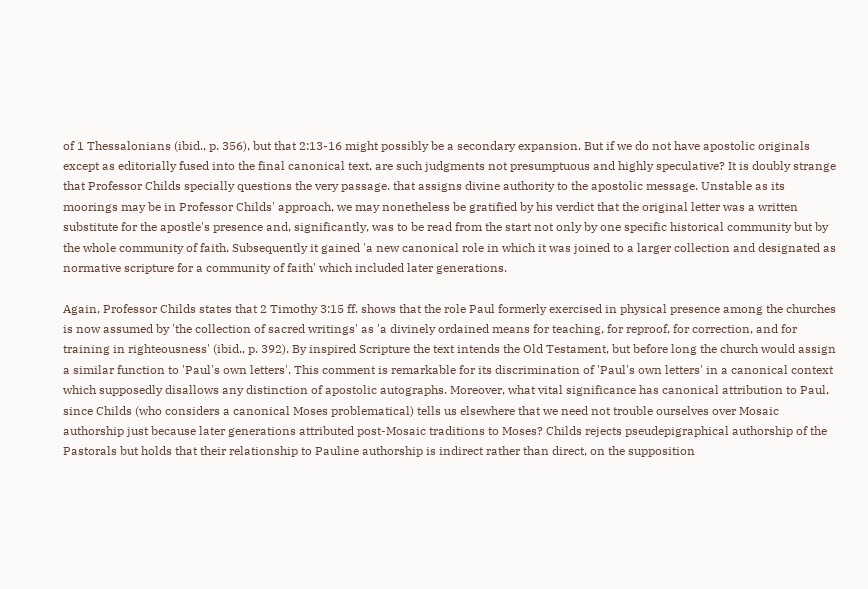of 1 Thessalonians (ibid., p. 356), but that 2:13-16 might possibly be a secondary expansion. But if we do not have apostolic originals except as editorially fused into the final canonical text, are such judgments not presumptuous and highly speculative? It is doubly strange that Professor Childs specially questions the very passage. that assigns divine authority to the apostolic message. Unstable as its moorings may be in Professor Childs' approach, we may nonetheless be gratified by his verdict that the original letter was a written substitute for the apostle's presence and, significantly, was to be read from the start not only by one specific historical community but by the whole community of faith. Subsequently it gained 'a new canonical role in which it was joined to a larger collection and designated as normative scripture for a community of faith' which included later generations.

Again, Professor Childs states that 2 Timothy 3:15 ff. shows that the role Paul formerly exercised in physical presence among the churches is now assumed by 'the collection of sacred writings' as 'a divinely ordained means for teaching, for reproof, for correction, and for training in righteousness' (ibid., p. 392). By inspired Scripture the text intends the Old Testament, but before long the church would assign a similar function to 'Paul's own letters'. This comment is remarkable for its discrimination of 'Paul's own letters' in a canonical context which supposedly disallows any distinction of apostolic autographs. Moreover, what vital significance has canonical attribution to Paul, since Childs (who considers a canonical Moses problematical) tells us elsewhere that we need not trouble ourselves over Mosaic authorship just because later generations attributed post-Mosaic traditions to Moses? Childs rejects pseudepigraphical authorship of the Pastorals but holds that their relationship to Pauline authorship is indirect rather than direct, on the supposition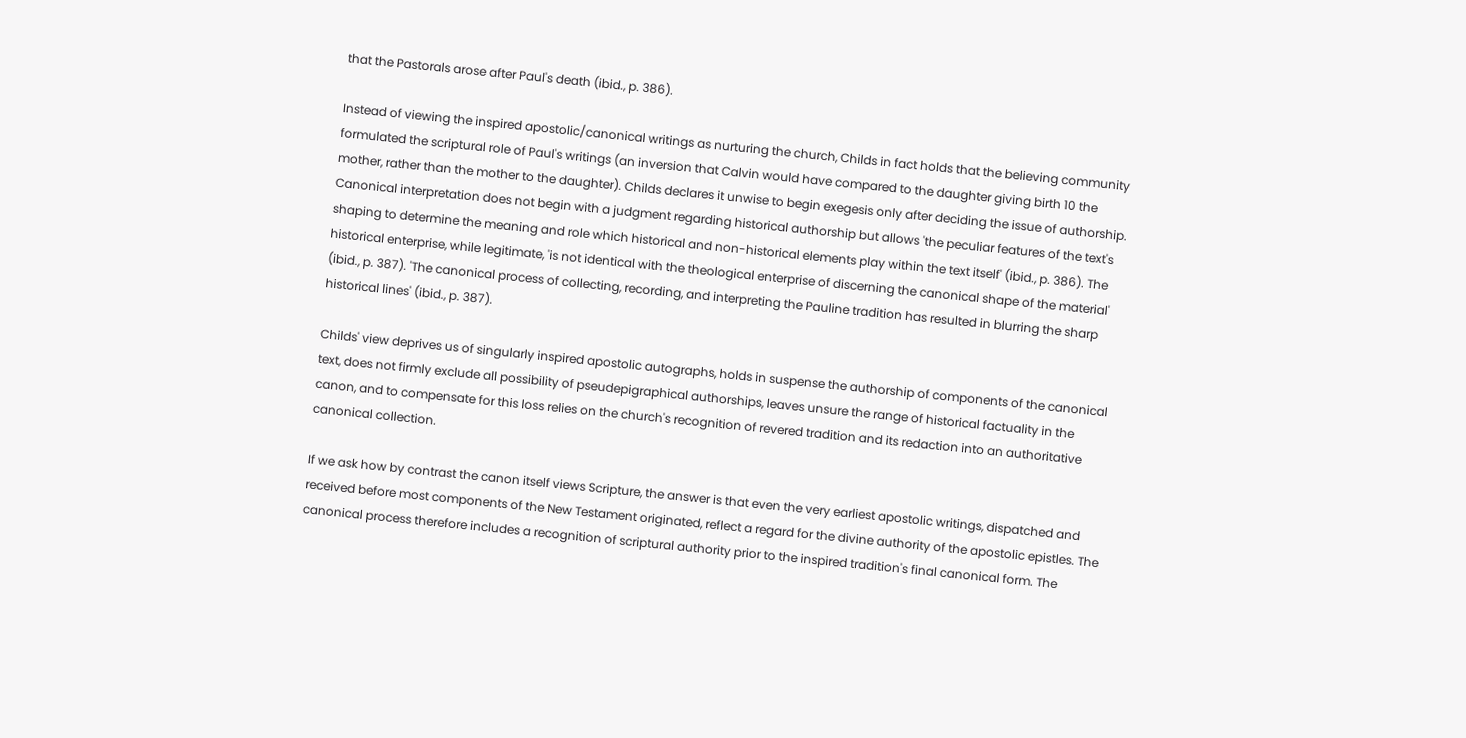that the Pastorals arose after Paul's death (ibid., p. 386).

Instead of viewing the inspired apostolic/canonical writings as nurturing the church, Childs in fact holds that the believing community formulated the scriptural role of Paul's writings (an inversion that Calvin would have compared to the daughter giving birth 10 the mother, rather than the mother to the daughter). Childs declares it unwise to begin exegesis only after deciding the issue of authorship. Canonical interpretation does not begin with a judgment regarding historical authorship but allows 'the peculiar features of the text's shaping to determine the meaning and role which historical and non-historical elements play within the text itself' (ibid., p. 386). The historical enterprise, while legitimate, 'is not identical with the theological enterprise of discerning the canonical shape of the material' (ibid., p. 387). 'The canonical process of collecting, recording, and interpreting the Pauline tradition has resulted in blurring the sharp historical lines' (ibid., p. 387).

Childs' view deprives us of singularly inspired apostolic autographs, holds in suspense the authorship of components of the canonical text, does not firmly exclude all possibility of pseudepigraphical authorships, leaves unsure the range of historical factuality in the canon, and to compensate for this loss relies on the church's recognition of revered tradition and its redaction into an authoritative canonical collection.

If we ask how by contrast the canon itself views Scripture, the answer is that even the very earliest apostolic writings, dispatched and received before most components of the New Testament originated, reflect a regard for the divine authority of the apostolic epistles. The canonical process therefore includes a recognition of scriptural authority prior to the inspired tradition's final canonical form. The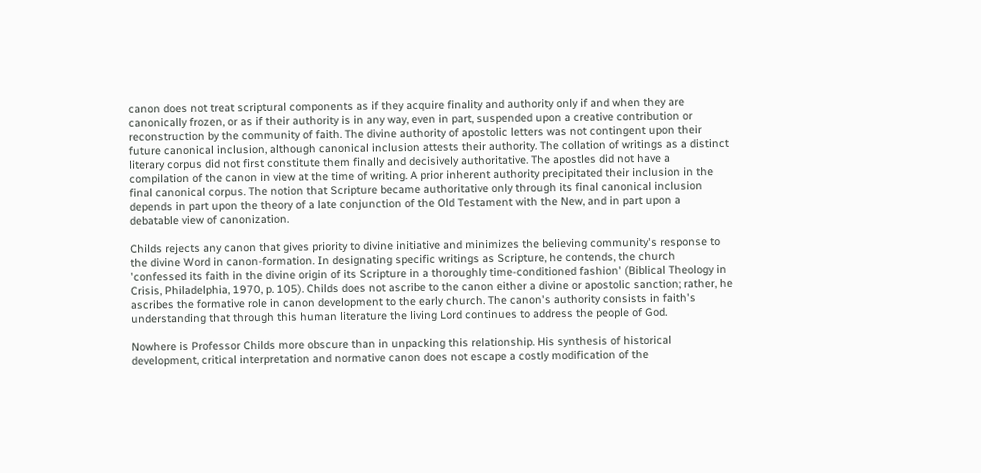canon does not treat scriptural components as if they acquire finality and authority only if and when they are canonically frozen, or as if their authority is in any way, even in part, suspended upon a creative contribution or reconstruction by the community of faith. The divine authority of apostolic letters was not contingent upon their future canonical inclusion, although canonical inclusion attests their authority. The collation of writings as a distinct literary corpus did not first constitute them finally and decisively authoritative. The apostles did not have a compilation of the canon in view at the time of writing. A prior inherent authority precipitated their inclusion in the final canonical corpus. The notion that Scripture became authoritative only through its final canonical inclusion depends in part upon the theory of a late conjunction of the Old Testament with the New, and in part upon a debatable view of canonization.

Childs rejects any canon that gives priority to divine initiative and minimizes the believing community's response to the divine Word in canon-formation. In designating specific writings as Scripture, he contends, the church 'confessed its faith in the divine origin of its Scripture in a thoroughly time-conditioned fashion' (Biblical Theology in Crisis, Philadelphia, 1970, p. 105). Childs does not ascribe to the canon either a divine or apostolic sanction; rather, he ascribes the formative role in canon development to the early church. The canon's authority consists in faith's understanding that through this human literature the living Lord continues to address the people of God.

Nowhere is Professor Childs more obscure than in unpacking this relationship. His synthesis of historical development, critical interpretation and normative canon does not escape a costly modification of the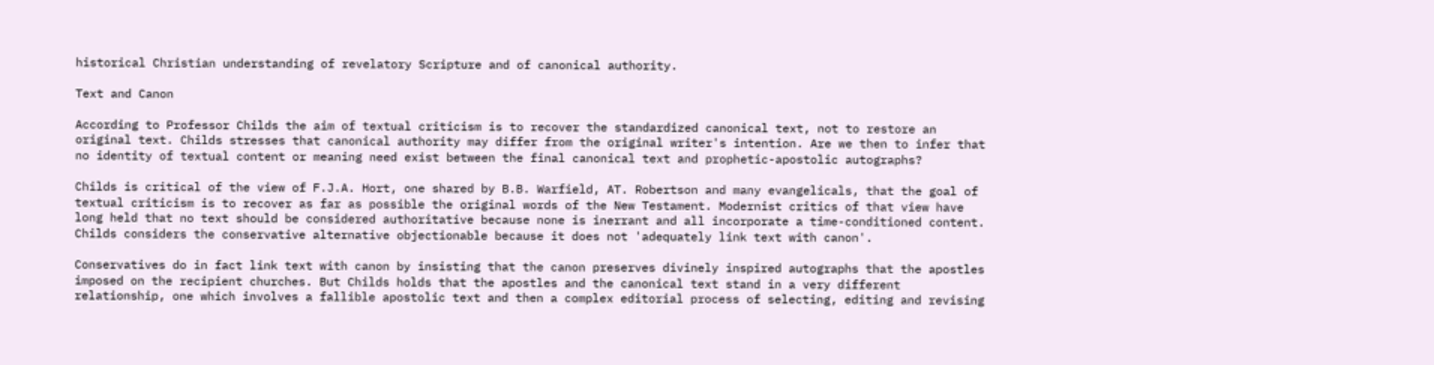historical Christian understanding of revelatory Scripture and of canonical authority.

Text and Canon

According to Professor Childs the aim of textual criticism is to recover the standardized canonical text, not to restore an original text. Childs stresses that canonical authority may differ from the original writer's intention. Are we then to infer that no identity of textual content or meaning need exist between the final canonical text and prophetic-apostolic autographs?

Childs is critical of the view of F.J.A. Hort, one shared by B.B. Warfield, AT. Robertson and many evangelicals, that the goal of textual criticism is to recover as far as possible the original words of the New Testament. Modernist critics of that view have long held that no text should be considered authoritative because none is inerrant and all incorporate a time-conditioned content. Childs considers the conservative alternative objectionable because it does not 'adequately link text with canon'.

Conservatives do in fact link text with canon by insisting that the canon preserves divinely inspired autographs that the apostles imposed on the recipient churches. But Childs holds that the apostles and the canonical text stand in a very different relationship, one which involves a fallible apostolic text and then a complex editorial process of selecting, editing and revising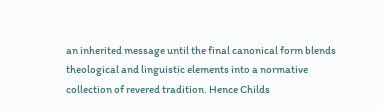an inherited message until the final canonical form blends theological and linguistic elements into a normative collection of revered tradition. Hence Childs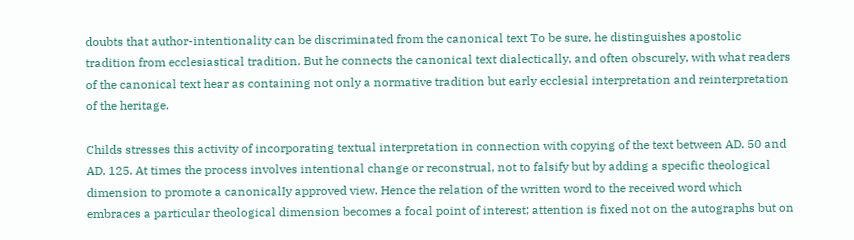doubts that author-intentionality can be discriminated from the canonical text To be sure, he distinguishes apostolic tradition from ecclesiastical tradition. But he connects the canonical text dialectically, and often obscurely, with what readers of the canonical text hear as containing not only a normative tradition but early ecclesial interpretation and reinterpretation of the heritage.

Childs stresses this activity of incorporating textual interpretation in connection with copying of the text between AD. 50 and AD. 125. At times the process involves intentional change or reconstrual, not to falsify but by adding a specific theological dimension to promote a canonicalIy approved view. Hence the relation of the written word to the received word which embraces a particular theological dimension becomes a focal point of interest; attention is fixed not on the autographs but on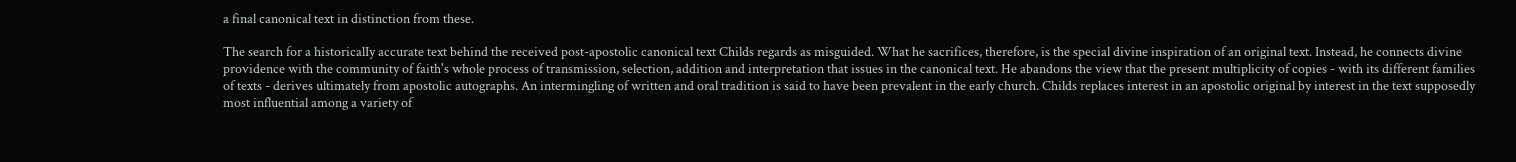a final canonical text in distinction from these.

The search for a historicalIy accurate text behind the received post-apostolic canonical text Childs regards as misguided. What he sacrifices, therefore, is the special divine inspiration of an original text. Instead, he connects divine providence with the community of faith's whole process of transmission, selection, addition and interpretation that issues in the canonical text. He abandons the view that the present multiplicity of copies - with its different families of texts - derives ultimately from apostolic autographs. An intermingling of written and oral tradition is said to have been prevalent in the early church. Childs replaces interest in an apostolic original by interest in the text supposedly most influential among a variety of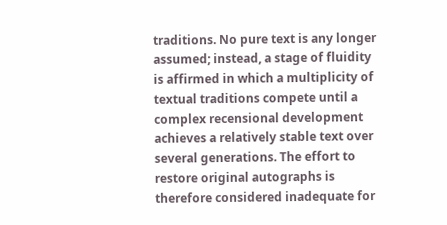traditions. No pure text is any longer assumed; instead, a stage of fluidity is affirmed in which a multiplicity of textual traditions compete until a complex recensional development achieves a relatively stable text over several generations. The effort to restore original autographs is therefore considered inadequate for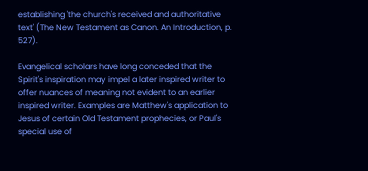establishing 'the church's received and authoritative text' (The New Testament as Canon. An Introduction, p. 527).

Evangelical scholars have long conceded that the Spirit's inspiration may impel a later inspired writer to offer nuances of meaning not evident to an earlier inspired writer. Examples are Matthew's application to Jesus of certain Old Testament prophecies, or Paul's special use of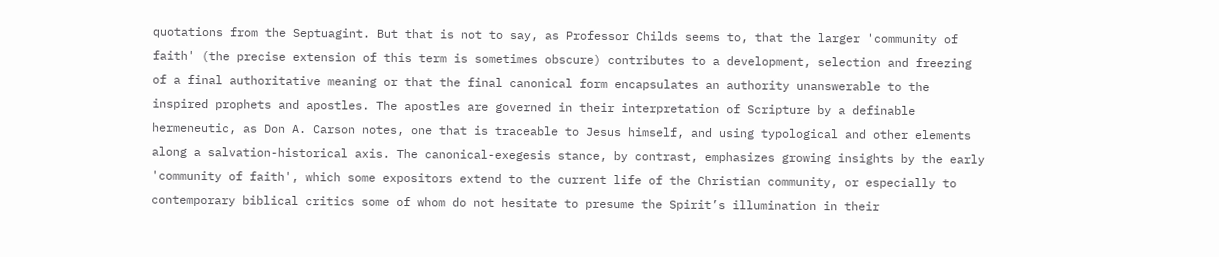quotations from the Septuagint. But that is not to say, as Professor Childs seems to, that the larger 'community of faith' (the precise extension of this term is sometimes obscure) contributes to a development, selection and freezing of a final authoritative meaning or that the final canonical form encapsulates an authority unanswerable to the inspired prophets and apostles. The apostles are governed in their interpretation of Scripture by a definable hermeneutic, as Don A. Carson notes, one that is traceable to Jesus himself, and using typological and other elements along a salvation-historical axis. The canonical-exegesis stance, by contrast, emphasizes growing insights by the early 'community of faith', which some expositors extend to the current life of the Christian community, or especially to contemporary biblical critics some of whom do not hesitate to presume the Spirit’s illumination in their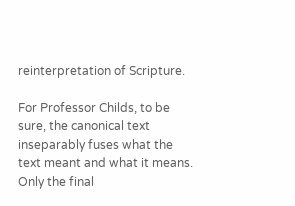reinterpretation of Scripture.

For Professor Childs, to be sure, the canonical text inseparably fuses what the text meant and what it means. Only the final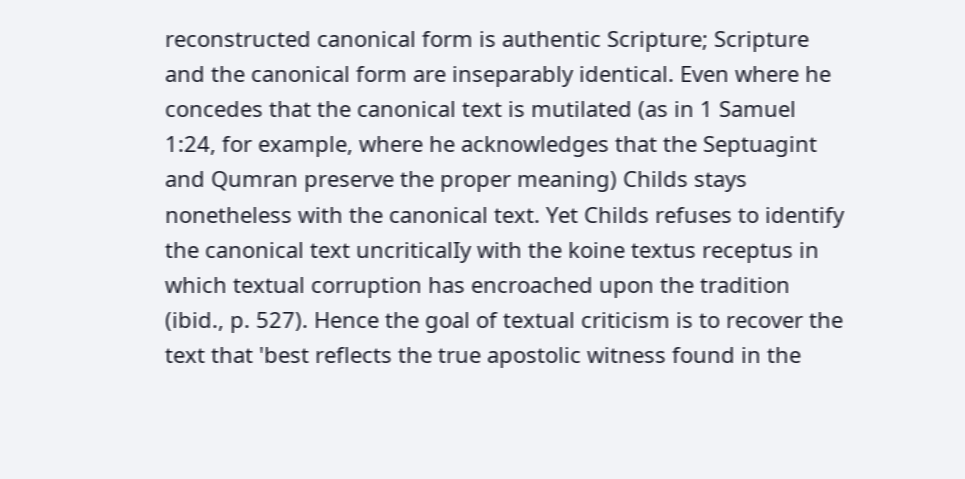reconstructed canonical form is authentic Scripture; Scripture and the canonical form are inseparably identical. Even where he concedes that the canonical text is mutilated (as in 1 Samuel 1:24, for example, where he acknowledges that the Septuagint and Qumran preserve the proper meaning) Childs stays nonetheless with the canonical text. Yet Childs refuses to identify the canonical text uncriticalIy with the koine textus receptus in which textual corruption has encroached upon the tradition (ibid., p. 527). Hence the goal of textual criticism is to recover the text that 'best reflects the true apostolic witness found in the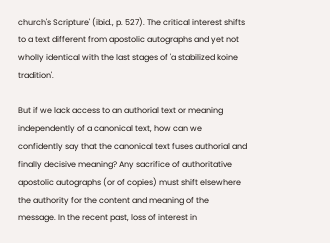church's Scripture' (ibid., p. 527). The critical interest shifts to a text different from apostolic autographs and yet not wholIy identical with the last stages of 'a stabilized koine tradition'.

But if we lack access to an authorial text or meaning independently of a canonical text, how can we confidently say that the canonical text fuses authorial and finalIy decisive meaning? Any sacrifice of authoritative apostolic autographs (or of copies) must shift elsewhere the authority for the content and meaning of the message. In the recent past, loss of interest in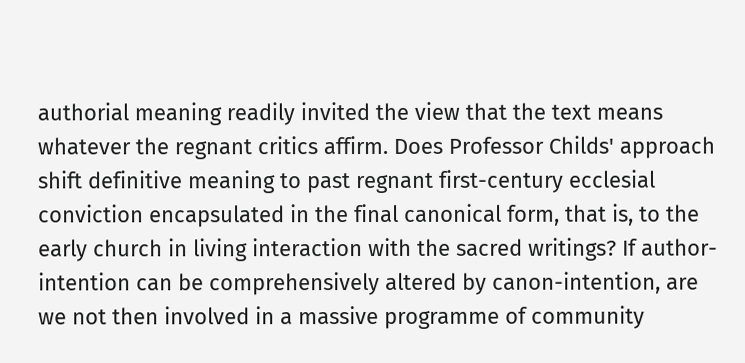authorial meaning readily invited the view that the text means whatever the regnant critics affirm. Does Professor Childs' approach shift definitive meaning to past regnant first-century ecclesial conviction encapsulated in the final canonical form, that is, to the early church in living interaction with the sacred writings? If author-intention can be comprehensively altered by canon-intention, are we not then involved in a massive programme of community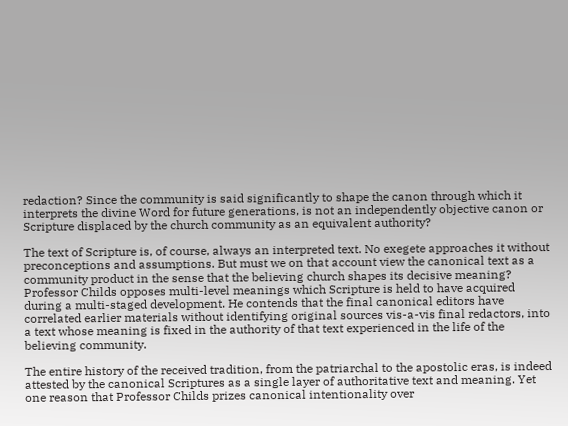redaction? Since the community is said significantly to shape the canon through which it interprets the divine Word for future generations, is not an independently objective canon or Scripture displaced by the church community as an equivalent authority?

The text of Scripture is, of course, always an interpreted text. No exegete approaches it without preconceptions and assumptions. But must we on that account view the canonical text as a community product in the sense that the believing church shapes its decisive meaning? Professor Childs opposes multi-level meanings which Scripture is held to have acquired during a multi-staged development. He contends that the final canonical editors have correlated earlier materials without identifying original sources vis-a-vis final redactors, into a text whose meaning is fixed in the authority of that text experienced in the life of the believing community.

The entire history of the received tradition, from the patriarchal to the apostolic eras, is indeed attested by the canonical Scriptures as a single layer of authoritative text and meaning. Yet one reason that Professor Childs prizes canonical intentionality over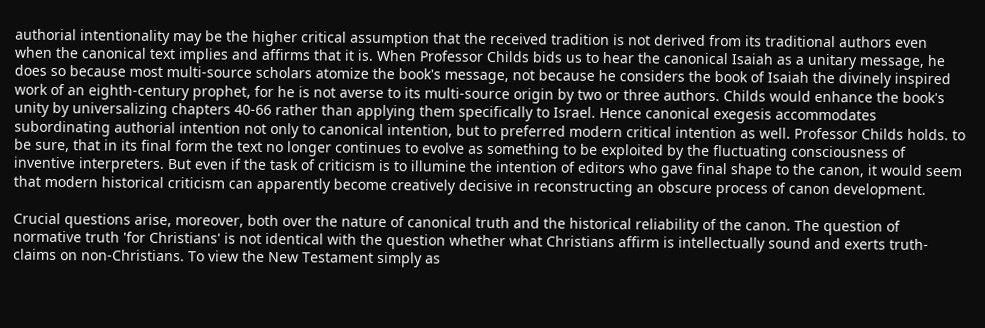authorial intentionality may be the higher critical assumption that the received tradition is not derived from its traditional authors even when the canonical text implies and affirms that it is. When Professor Childs bids us to hear the canonical Isaiah as a unitary message, he does so because most multi-source scholars atomize the book's message, not because he considers the book of Isaiah the divinely inspired work of an eighth-century prophet, for he is not averse to its multi-source origin by two or three authors. Childs would enhance the book's unity by universalizing chapters 40-66 rather than applying them specifically to Israel. Hence canonical exegesis accommodates subordinating authorial intention not only to canonical intention, but to preferred modern critical intention as well. Professor Childs holds. to be sure, that in its final form the text no longer continues to evolve as something to be exploited by the fluctuating consciousness of inventive interpreters. But even if the task of criticism is to illumine the intention of editors who gave final shape to the canon, it would seem that modern historical criticism can apparently become creatively decisive in reconstructing an obscure process of canon development.

Crucial questions arise, moreover, both over the nature of canonical truth and the historical reliability of the canon. The question of normative truth 'for Christians' is not identical with the question whether what Christians affirm is intellectually sound and exerts truth-claims on non-Christians. To view the New Testament simply as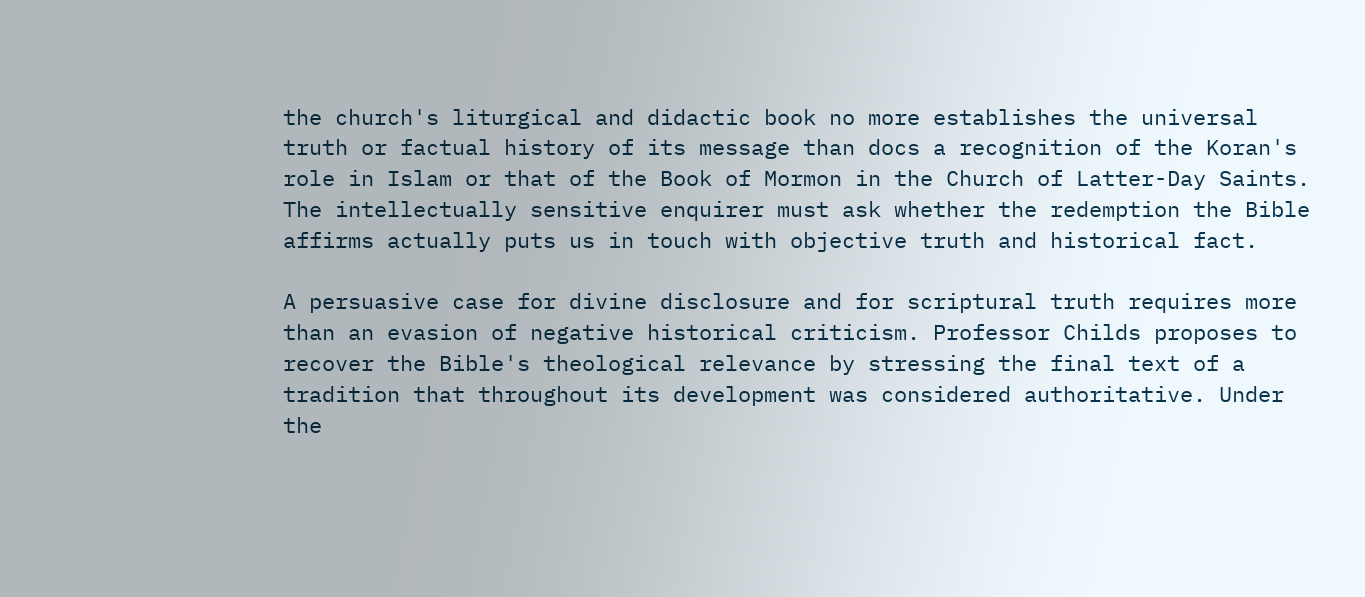the church's liturgical and didactic book no more establishes the universal truth or factual history of its message than docs a recognition of the Koran's role in Islam or that of the Book of Mormon in the Church of Latter-Day Saints. The intellectually sensitive enquirer must ask whether the redemption the Bible affirms actually puts us in touch with objective truth and historical fact.

A persuasive case for divine disclosure and for scriptural truth requires more than an evasion of negative historical criticism. Professor Childs proposes to recover the Bible's theological relevance by stressing the final text of a tradition that throughout its development was considered authoritative. Under the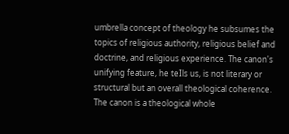umbrella concept of theology he subsumes the topics of religious authority, religious belief and doctrine, and religious experience. The canon's unifying feature, he teIls us, is not literary or structural but an overall theological coherence. The canon is a theological whole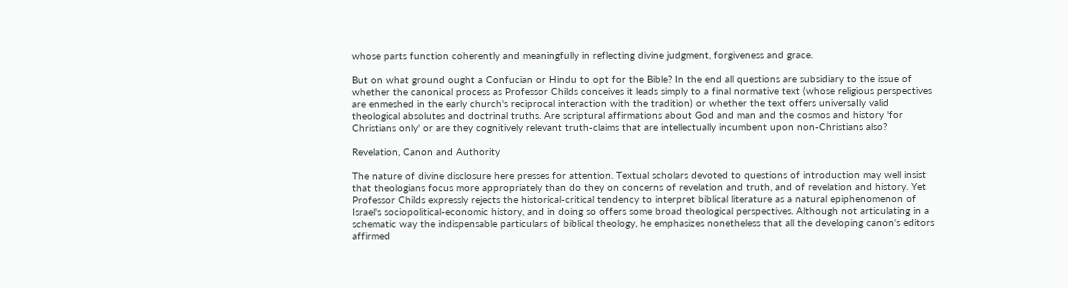whose parts function coherently and meaningfully in reflecting divine judgment, forgiveness and grace.

But on what ground ought a Confucian or Hindu to opt for the Bible? In the end all questions are subsidiary to the issue of whether the canonical process as Professor Childs conceives it leads simply to a final normative text (whose religious perspectives are enmeshed in the early church's reciprocal interaction with the tradition) or whether the text offers universaIly valid theological absolutes and doctrinal truths. Are scriptural affirmations about God and man and the cosmos and history 'for Christians only' or are they cognitively relevant truth-claims that are intellectually incumbent upon non-Christians also?

Revelation, Canon and Authority

The nature of divine disclosure here presses for attention. Textual scholars devoted to questions of introduction may well insist that theologians focus more appropriately than do they on concerns of revelation and truth, and of revelation and history. Yet Professor Childs expressly rejects the historical-critical tendency to interpret biblical literature as a natural epiphenomenon of Israel's sociopolitical-economic history, and in doing so offers some broad theological perspectives. Although not articulating in a schematic way the indispensable particulars of biblical theology, he emphasizes nonetheless that all the developing canon's editors affirmed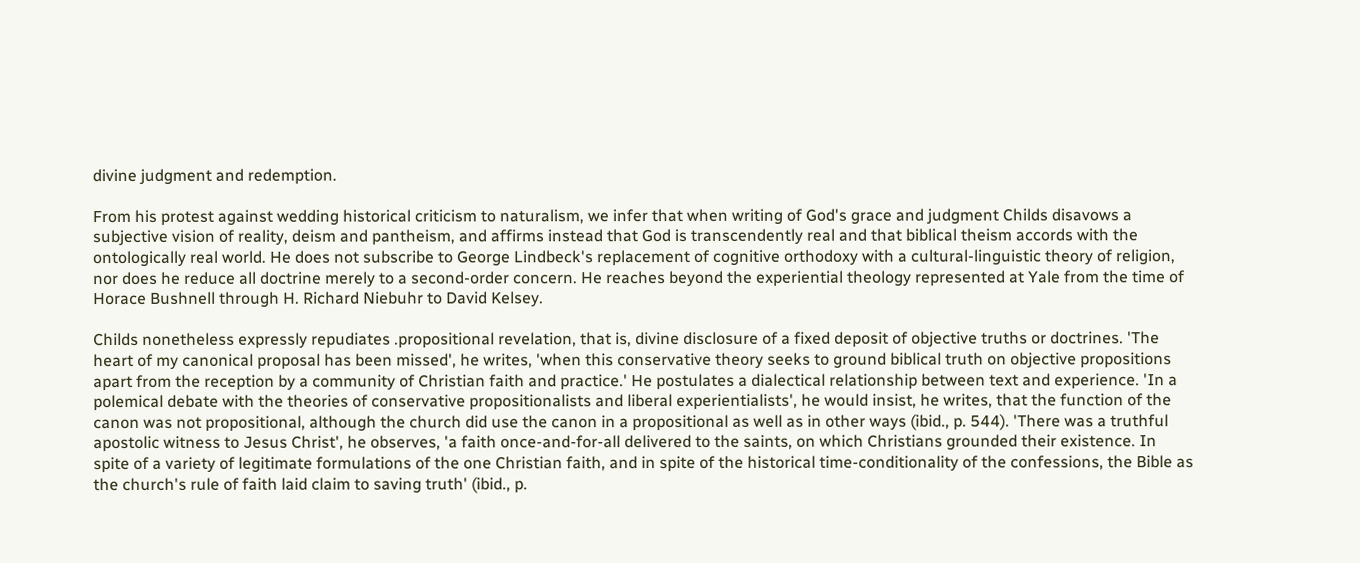divine judgment and redemption.

From his protest against wedding historical criticism to naturalism, we infer that when writing of God's grace and judgment Childs disavows a subjective vision of reality, deism and pantheism, and affirms instead that God is transcendently real and that biblical theism accords with the ontologically real world. He does not subscribe to George Lindbeck's replacement of cognitive orthodoxy with a cultural-linguistic theory of religion, nor does he reduce all doctrine merely to a second-order concern. He reaches beyond the experiential theology represented at Yale from the time of Horace Bushnell through H. Richard Niebuhr to David Kelsey.

Childs nonetheless expressly repudiates .propositional revelation, that is, divine disclosure of a fixed deposit of objective truths or doctrines. 'The heart of my canonical proposal has been missed', he writes, 'when this conservative theory seeks to ground biblical truth on objective propositions apart from the reception by a community of Christian faith and practice.' He postulates a dialectical relationship between text and experience. 'In a polemical debate with the theories of conservative propositionalists and liberal experientialists', he would insist, he writes, that the function of the canon was not propositional, although the church did use the canon in a propositional as well as in other ways (ibid., p. 544). 'There was a truthful apostolic witness to Jesus Christ', he observes, 'a faith once-and-for-all delivered to the saints, on which Christians grounded their existence. In spite of a variety of legitimate formulations of the one Christian faith, and in spite of the historical time-conditionality of the confessions, the Bible as the church's rule of faith laid claim to saving truth' (ibid., p.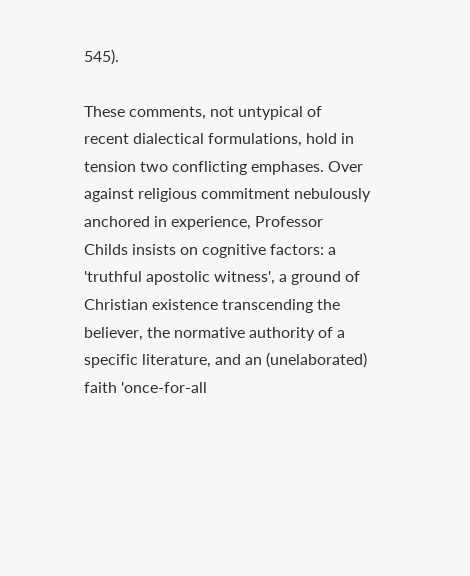545).

These comments, not untypical of recent dialectical formulations, hold in tension two conflicting emphases. Over against religious commitment nebulously anchored in experience, Professor Childs insists on cognitive factors: a 'truthful apostolic witness', a ground of Christian existence transcending the believer, the normative authority of a specific literature, and an (unelaborated) faith 'once-for-all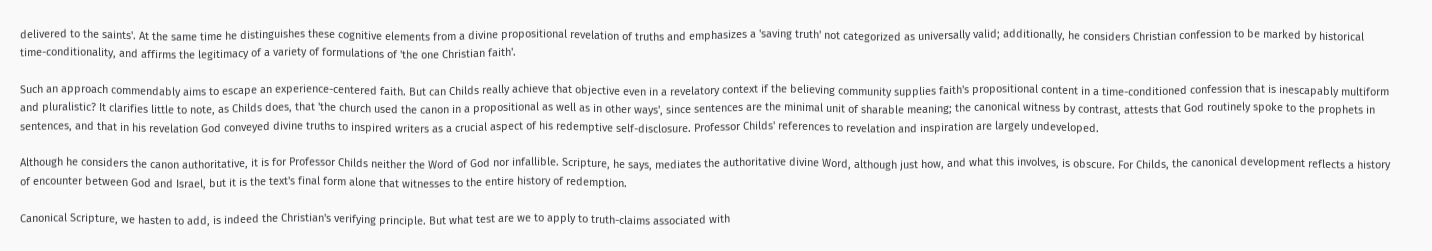delivered to the saints'. At the same time he distinguishes these cognitive elements from a divine propositional revelation of truths and emphasizes a 'saving truth' not categorized as universally valid; additionally, he considers Christian confession to be marked by historical time-conditionality, and affirms the legitimacy of a variety of formulations of 'the one Christian faith'.

Such an approach commendably aims to escape an experience-centered faith. But can Childs really achieve that objective even in a revelatory context if the believing community supplies faith's propositional content in a time-conditioned confession that is inescapably multiform and pluralistic? It clarifies little to note, as Childs does, that 'the church used the canon in a propositional as well as in other ways', since sentences are the minimal unit of sharable meaning; the canonical witness by contrast, attests that God routinely spoke to the prophets in sentences, and that in his revelation God conveyed divine truths to inspired writers as a crucial aspect of his redemptive self-disclosure. Professor Childs' references to revelation and inspiration are largely undeveloped.

Although he considers the canon authoritative, it is for Professor Childs neither the Word of God nor infallible. Scripture, he says, mediates the authoritative divine Word, although just how, and what this involves, is obscure. For Childs, the canonical development reflects a history of encounter between God and Israel, but it is the text's final form alone that witnesses to the entire history of redemption.

Canonical Scripture, we hasten to add, is indeed the Christian's verifying principle. But what test are we to apply to truth-claims associated with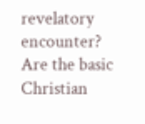revelatory encounter? Are the basic Christian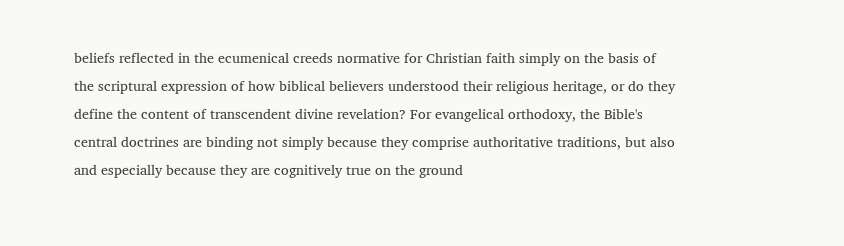beliefs reflected in the ecumenical creeds normative for Christian faith simply on the basis of the scriptural expression of how biblical believers understood their religious heritage, or do they define the content of transcendent divine revelation? For evangelical orthodoxy, the Bible's central doctrines are binding not simply because they comprise authoritative traditions, but also and especially because they are cognitively true on the ground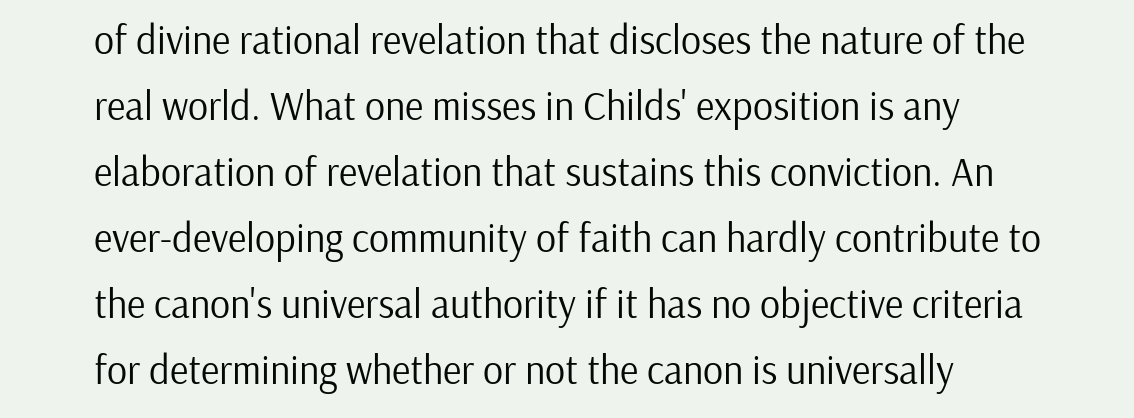of divine rational revelation that discloses the nature of the real world. What one misses in Childs' exposition is any elaboration of revelation that sustains this conviction. An ever-developing community of faith can hardly contribute to the canon's universal authority if it has no objective criteria for determining whether or not the canon is universally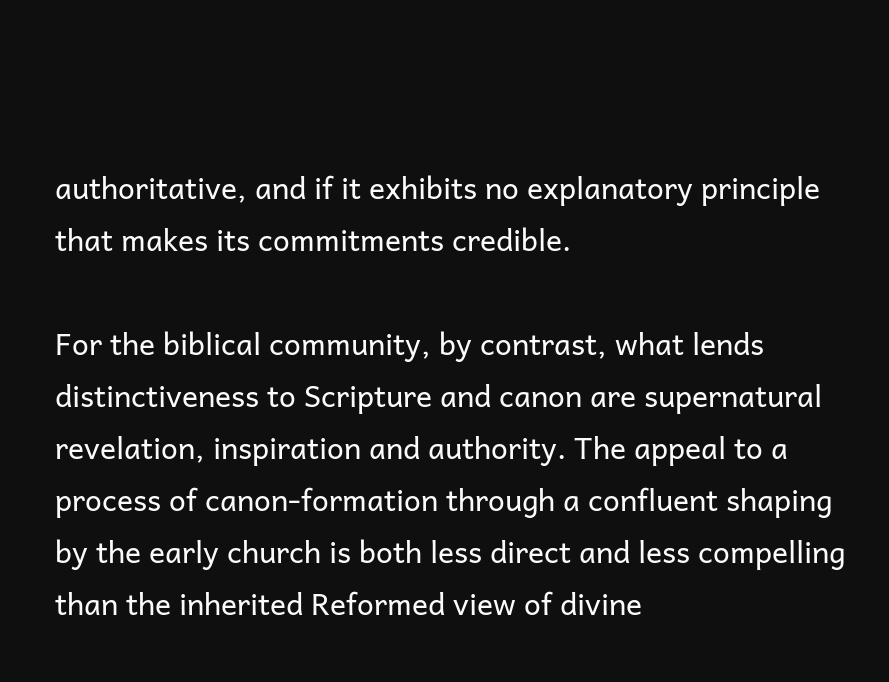authoritative, and if it exhibits no explanatory principle that makes its commitments credible.

For the biblical community, by contrast, what lends distinctiveness to Scripture and canon are supernatural revelation, inspiration and authority. The appeal to a process of canon-formation through a confluent shaping by the early church is both less direct and less compelling than the inherited Reformed view of divine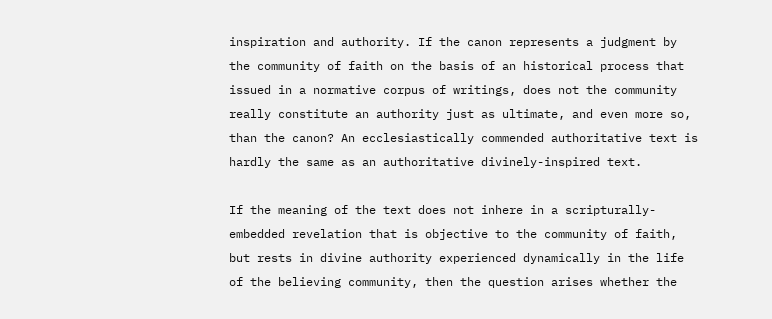inspiration and authority. If the canon represents a judgment by the community of faith on the basis of an historical process that issued in a normative corpus of writings, does not the community really constitute an authority just as ultimate, and even more so, than the canon? An ecclesiastically commended authoritative text is hardly the same as an authoritative divinely-inspired text.

If the meaning of the text does not inhere in a scripturally-embedded revelation that is objective to the community of faith, but rests in divine authority experienced dynamically in the life of the believing community, then the question arises whether the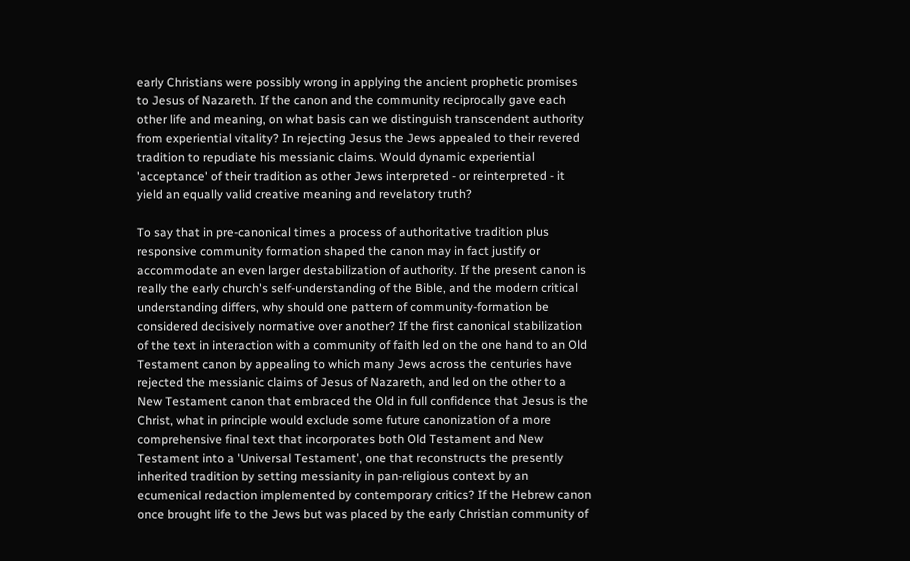early Christians were possibly wrong in applying the ancient prophetic promises to Jesus of Nazareth. If the canon and the community reciprocally gave each other life and meaning, on what basis can we distinguish transcendent authority from experiential vitality? In rejecting Jesus the Jews appealed to their revered tradition to repudiate his messianic claims. Would dynamic experiential 'acceptance' of their tradition as other Jews interpreted - or reinterpreted - it yield an equally valid creative meaning and revelatory truth?

To say that in pre-canonical times a process of authoritative tradition plus responsive community formation shaped the canon may in fact justify or accommodate an even larger destabilization of authority. If the present canon is really the early church's self-understanding of the Bible, and the modern critical understanding differs, why should one pattern of community-formation be considered decisively normative over another? If the first canonical stabilization of the text in interaction with a community of faith led on the one hand to an Old Testament canon by appealing to which many Jews across the centuries have rejected the messianic claims of Jesus of Nazareth, and led on the other to a New Testament canon that embraced the Old in full confidence that Jesus is the Christ, what in principle would exclude some future canonization of a more comprehensive final text that incorporates both Old Testament and New Testament into a 'Universal Testament', one that reconstructs the presently inherited tradition by setting messianity in pan-religious context by an ecumenical redaction implemented by contemporary critics? If the Hebrew canon once brought life to the Jews but was placed by the early Christian community of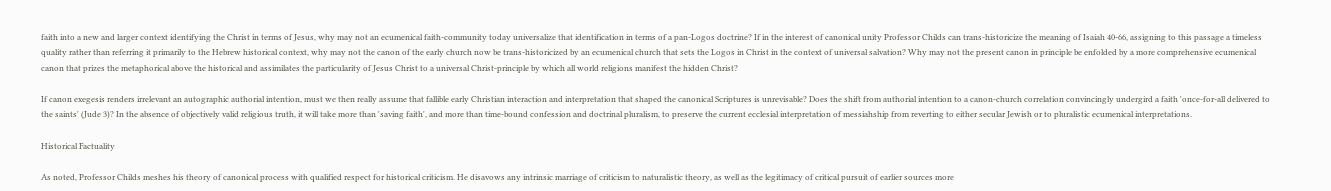faith into a new and larger context identifying the Christ in terms of Jesus, why may not an ecumenical faith-community today universalize that identification in terms of a pan-Logos doctrine? If in the interest of canonical unity Professor Childs can trans-historicize the meaning of Isaiah 40-66, assigning to this passage a timeless quality rather than referring it primarily to the Hebrew historical context, why may not the canon of the early church now be trans-historicized by an ecumenical church that sets the Logos in Christ in the context of universal salvation? Why may not the present canon in principle be enfolded by a more comprehensive ecumenical canon that prizes the metaphorical above the historical and assimilates the particularity of Jesus Christ to a universal Christ-principle by which all world religions manifest the hidden Christ?

If canon exegesis renders irrelevant an autographic authorial intention, must we then really assume that fallible early Christian interaction and interpretation that shaped the canonical Scriptures is unrevisable? Does the shift from authorial intention to a canon-church correlation convincingly undergird a faith 'once-for-all delivered to the saints' (Jude 3)? In the absence of objectively valid religious truth, it will take more than 'saving faith', and more than time-bound confession and doctrinal pluralism, to preserve the current ecclesial interpretation of messiahship from reverting to either secular Jewish or to pluralistic ecumenical interpretations.

Historical Factuality

As noted, Professor Childs meshes his theory of canonical process with qualified respect for historical criticism. He disavows any intrinsic marriage of criticism to naturalistic theory, as well as the legitimacy of critical pursuit of earlier sources more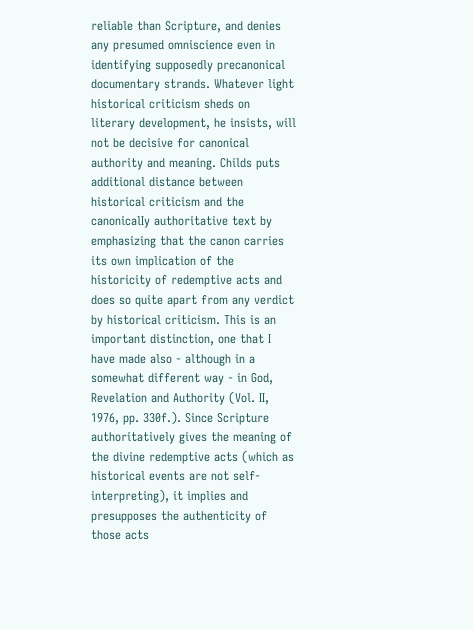reliable than Scripture, and denies any presumed omniscience even in identifying supposedly precanonical documentary strands. Whatever light historical criticism sheds on literary development, he insists, will not be decisive for canonical authority and meaning. Childs puts additional distance between historical criticism and the canonicalIy authoritative text by emphasizing that the canon carries its own implication of the historicity of redemptive acts and does so quite apart from any verdict by historical criticism. This is an important distinction, one that I have made also - although in a somewhat different way - in God, Revelation and Authority (Vol. II, 1976, pp. 330f.). Since Scripture authoritatively gives the meaning of the divine redemptive acts (which as historical events are not self-interpreting), it implies and presupposes the authenticity of those acts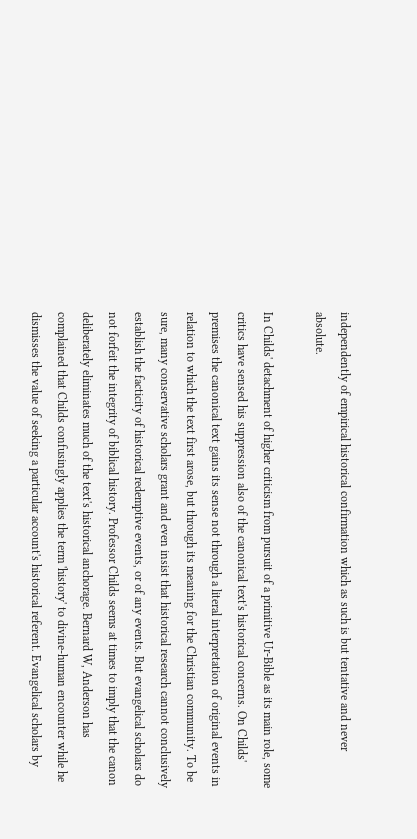independently of empirical historical confirmation which as such is but tentative and never absolute.

In Childs' detachment of higher criticism from pursuit of a primitive Ur-Bible as its main role, some critics have sensed his suppression also of the canonical text's historical concerns. On Childs' premises the canonical text gains its sense not through a literal interpretation of original events in relation to which the text first arose, but through its meaning for the Christian community. To be sure, many conservative scholars grant and even insist that historical research cannot conclusively establish the facticity of historical redemptive events, or of any events. But evangelical scholars do not forfeit the integrity of biblical history. Professor Childs seems at times to imply that the canon deliberately eliminates much of the text's historical anchorage. Bernard W, Anderson has complained that Childs confusingly applies the term 'history' to divine-human encounter while he dismisses the value of seeking a particular account's historical referent. Evangelical scholars by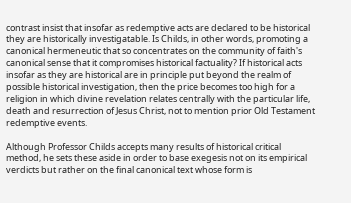contrast insist that insofar as redemptive acts are declared to be historical they are historically investigatable. Is Childs, in other words, promoting a canonical hermeneutic that so concentrates on the community of faith's canonical sense that it compromises historical factuality? If historical acts insofar as they are historical are in principle put beyond the realm of possible historical investigation, then the price becomes too high for a religion in which divine revelation relates centrally with the particular life, death and resurrection of Jesus Christ, not to mention prior Old Testament redemptive events.

Although Professor Childs accepts many results of historical critical method, he sets these aside in order to base exegesis not on its empirical verdicts but rather on the final canonical text whose form is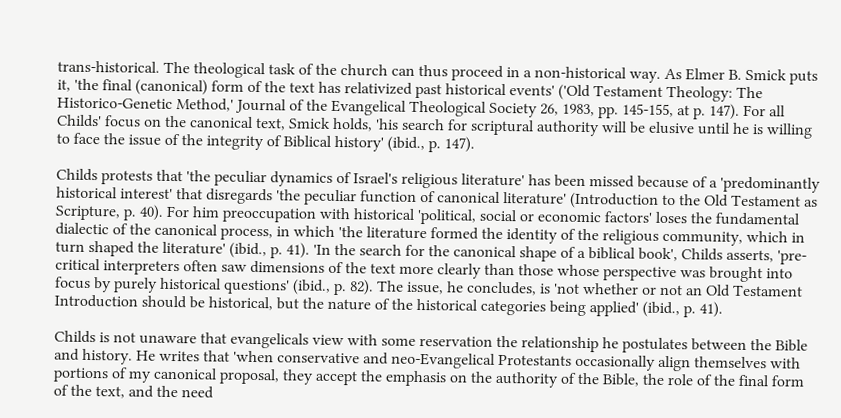trans-historical. The theological task of the church can thus proceed in a non-historical way. As Elmer B. Smick puts it, 'the final (canonical) form of the text has relativized past historical events' ('Old Testament Theology: The Historico-Genetic Method,' Journal of the Evangelical Theological Society 26, 1983, pp. 145-155, at p. 147). For all Childs' focus on the canonical text, Smick holds, 'his search for scriptural authority will be elusive until he is willing to face the issue of the integrity of Biblical history' (ibid., p. 147).

Childs protests that 'the peculiar dynamics of Israel's religious literature' has been missed because of a 'predominantly historical interest' that disregards 'the peculiar function of canonical literature' (Introduction to the Old Testament as Scripture, p. 40). For him preoccupation with historical 'political, social or economic factors' loses the fundamental dialectic of the canonical process, in which 'the literature formed the identity of the religious community, which in turn shaped the literature' (ibid., p. 41). 'In the search for the canonical shape of a biblical book', Childs asserts, 'pre-critical interpreters often saw dimensions of the text more clearly than those whose perspective was brought into focus by purely historical questions' (ibid., p. 82). The issue, he concludes, is 'not whether or not an Old Testament Introduction should be historical, but the nature of the historical categories being applied' (ibid., p. 41).

Childs is not unaware that evangelicals view with some reservation the relationship he postulates between the Bible and history. He writes that 'when conservative and neo-Evangelical Protestants occasionally align themselves with portions of my canonical proposal, they accept the emphasis on the authority of the Bible, the role of the final form of the text, and the need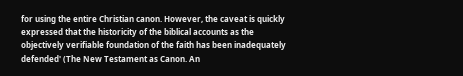for using the entire Christian canon. However, the caveat is quickly expressed that the historicity of the biblical accounts as the objectively verifiable foundation of the faith has been inadequately defended' (The New Testament as Canon. An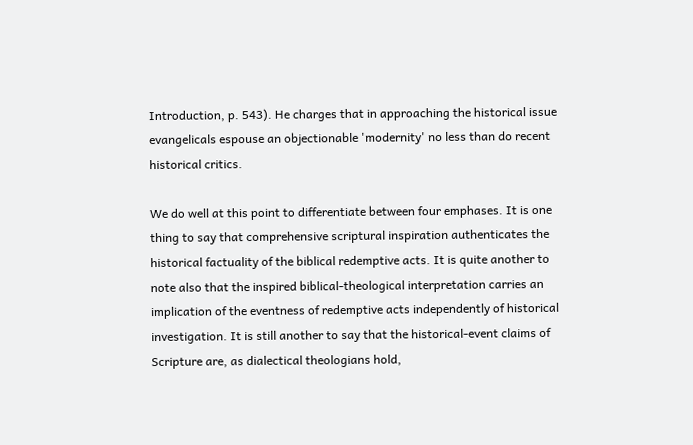Introduction, p. 543). He charges that in approaching the historical issue evangelicals espouse an objectionable 'modernity' no less than do recent historical critics.

We do well at this point to differentiate between four emphases. It is one thing to say that comprehensive scriptural inspiration authenticates the historical factuality of the biblical redemptive acts. It is quite another to note also that the inspired biblical-theological interpretation carries an implication of the eventness of redemptive acts independently of historical investigation. It is still another to say that the historical-event claims of Scripture are, as dialectical theologians hold,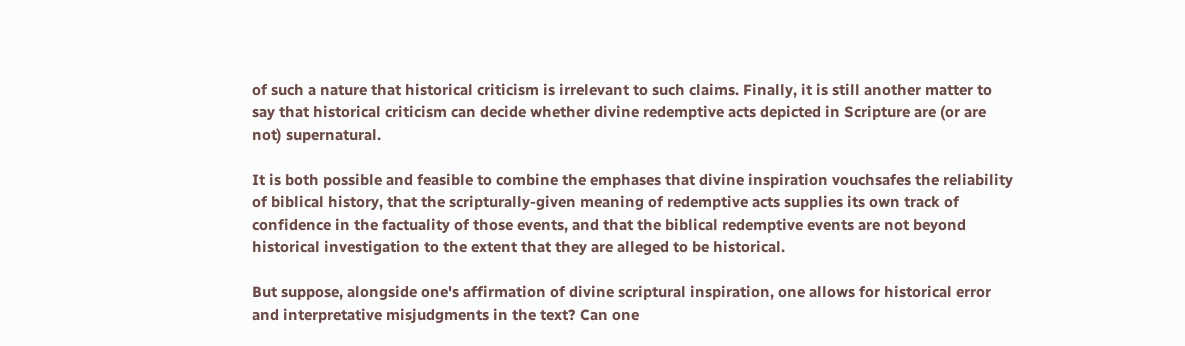of such a nature that historical criticism is irrelevant to such claims. Finally, it is still another matter to say that historical criticism can decide whether divine redemptive acts depicted in Scripture are (or are not) supernatural.

It is both possible and feasible to combine the emphases that divine inspiration vouchsafes the reliability of biblical history, that the scripturally-given meaning of redemptive acts supplies its own track of confidence in the factuality of those events, and that the biblical redemptive events are not beyond historical investigation to the extent that they are alleged to be historical.

But suppose, alongside one's affirmation of divine scriptural inspiration, one allows for historical error and interpretative misjudgments in the text? Can one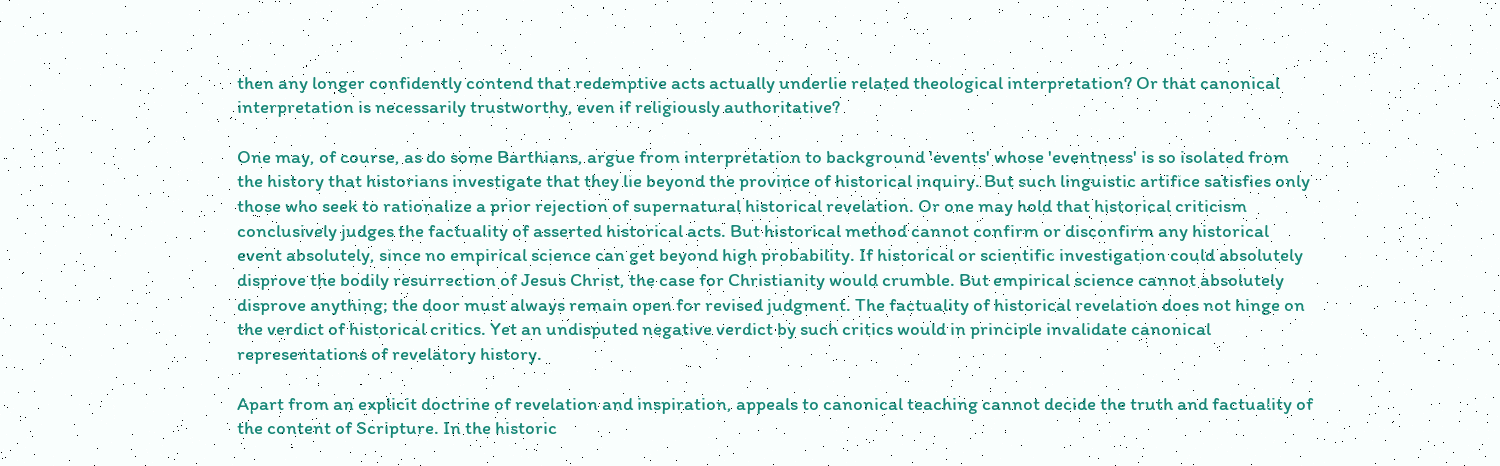then any longer confidently contend that redemptive acts actually underlie related theological interpretation? Or that canonical interpretation is necessarily trustworthy, even if religiously authoritative?

One may, of course, as do some Barthians, argue from interpretation to background 'events' whose 'eventness' is so isolated from the history that historians investigate that they lie beyond the province of historical inquiry. But such linguistic artifice satisfies only those who seek to rationalize a prior rejection of supernatural historical revelation. Or one may hold that historical criticism conclusively judges the factuality of asserted historical acts. But historical method cannot confirm or disconfirm any historical event absolutely, since no empirical science can get beyond high probability. If historical or scientific investigation could absolutely disprove the bodily resurrection of Jesus Christ, the case for Christianity would crumble. But empirical science cannot absolutely disprove anything; the door must always remain open for revised judgment. The factuality of historical revelation does not hinge on the verdict of historical critics. Yet an undisputed negative verdict by such critics would in principle invalidate canonical representations of revelatory history.

Apart from an explicit doctrine of revelation and inspiration, appeals to canonical teaching cannot decide the truth and factuality of the content of Scripture. In the historic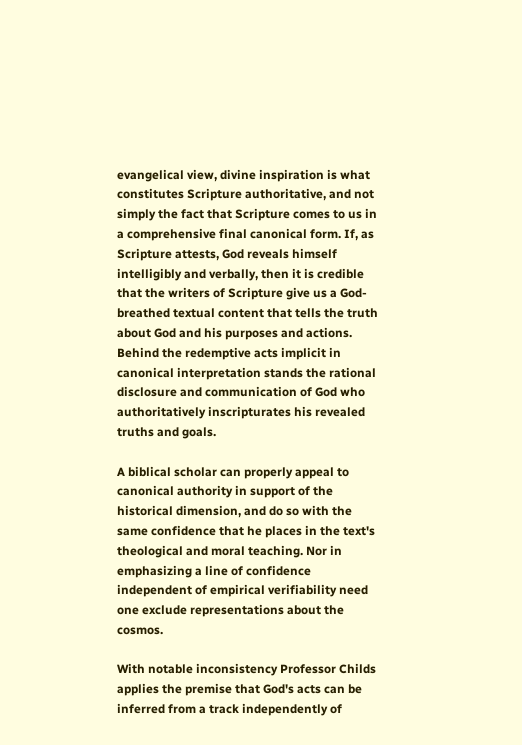evangelical view, divine inspiration is what constitutes Scripture authoritative, and not simply the fact that Scripture comes to us in a comprehensive final canonical form. If, as Scripture attests, God reveals himself intelligibly and verbally, then it is credible that the writers of Scripture give us a God-breathed textual content that tells the truth about God and his purposes and actions. Behind the redemptive acts implicit in canonical interpretation stands the rational disclosure and communication of God who authoritatively inscripturates his revealed truths and goals.

A biblical scholar can properly appeal to canonical authority in support of the historical dimension, and do so with the same confidence that he places in the text's theological and moral teaching. Nor in emphasizing a line of confidence independent of empirical verifiability need one exclude representations about the cosmos.

With notable inconsistency Professor Childs applies the premise that God's acts can be inferred from a track independently of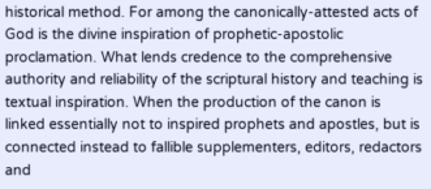historical method. For among the canonically-attested acts of God is the divine inspiration of prophetic-apostolic proclamation. What lends credence to the comprehensive authority and reliability of the scriptural history and teaching is textual inspiration. When the production of the canon is linked essentially not to inspired prophets and apostles, but is connected instead to fallible supplementers, editors, redactors and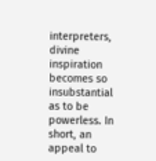interpreters, divine inspiration becomes so insubstantial as to be powerless. In short, an appeal to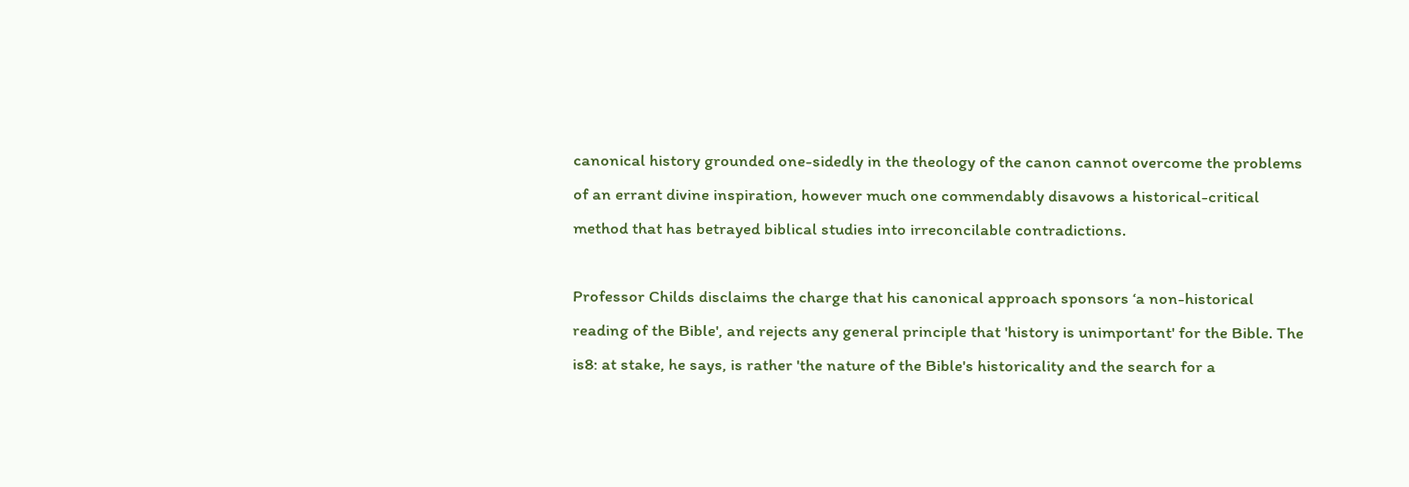canonical history grounded one-sidedly in the theology of the canon cannot overcome the problems of an errant divine inspiration, however much one commendably disavows a historical-critical method that has betrayed biblical studies into irreconcilable contradictions.

Professor Childs disclaims the charge that his canonical approach sponsors ‘a non-historical reading of the Bible', and rejects any general principle that 'history is unimportant' for the Bible. The is8: at stake, he says, is rather 'the nature of the Bible's historicality and the search for a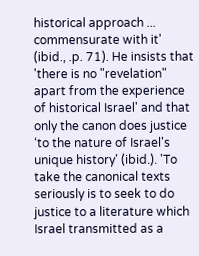historical approach ... commensurate with it' (ibid., .p. 71). He insists that 'there is no "revelation" apart from the experience of historical Israel' and that only the canon does justice ‘to the nature of Israel's unique history' (ibid.). 'To take the canonical texts seriously is to seek to do justice to a literature which Israel transmitted as a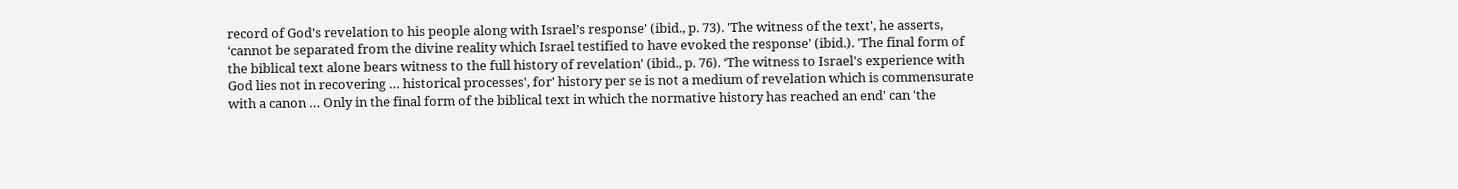record of God's revelation to his people along with Israel’s response' (ibid., p. 73). 'The witness of the text', he asserts, ‘cannot be separated from the divine reality which Israel testified to have evoked the response' (ibid.). 'The final form of the biblical text alone bears witness to the full history of revelation' (ibid., p. 76). ‘The witness to Israel's experience with God lies not in recovering … historical processes', for' history per se is not a medium of revelation which is commensurate with a canon … Only in the final form of the biblical text in which the normative history has reached an end' can 'the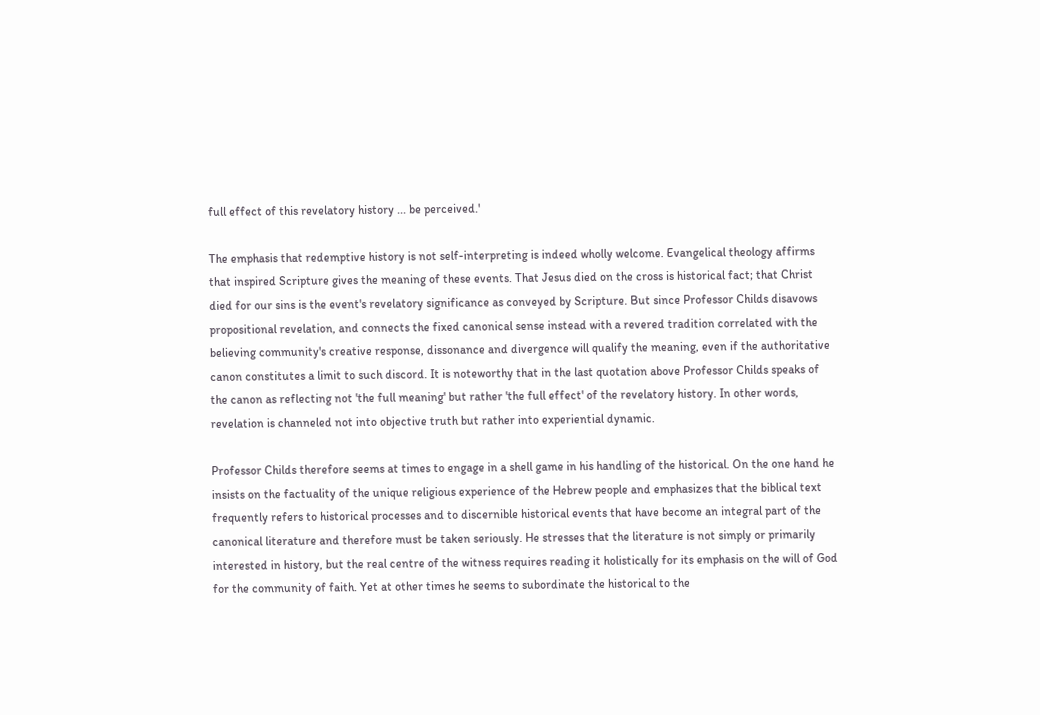full effect of this revelatory history ... be perceived.'

The emphasis that redemptive history is not self-interpreting is indeed wholly welcome. Evangelical theology affirms that inspired Scripture gives the meaning of these events. That Jesus died on the cross is historical fact; that Christ died for our sins is the event's revelatory significance as conveyed by Scripture. But since Professor Childs disavows propositional revelation, and connects the fixed canonical sense instead with a revered tradition correlated with the believing community's creative response, dissonance and divergence will qualify the meaning, even if the authoritative canon constitutes a limit to such discord. It is noteworthy that in the last quotation above Professor Childs speaks of the canon as reflecting not 'the full meaning' but rather 'the full effect' of the revelatory history. In other words, revelation is channeled not into objective truth but rather into experiential dynamic.

Professor Childs therefore seems at times to engage in a shell game in his handling of the historical. On the one hand he insists on the factuality of the unique religious experience of the Hebrew people and emphasizes that the biblical text frequently refers to historical processes and to discernible historical events that have become an integral part of the canonical literature and therefore must be taken seriously. He stresses that the literature is not simply or primarily interested in history, but the real centre of the witness requires reading it holistically for its emphasis on the will of God for the community of faith. Yet at other times he seems to subordinate the historical to the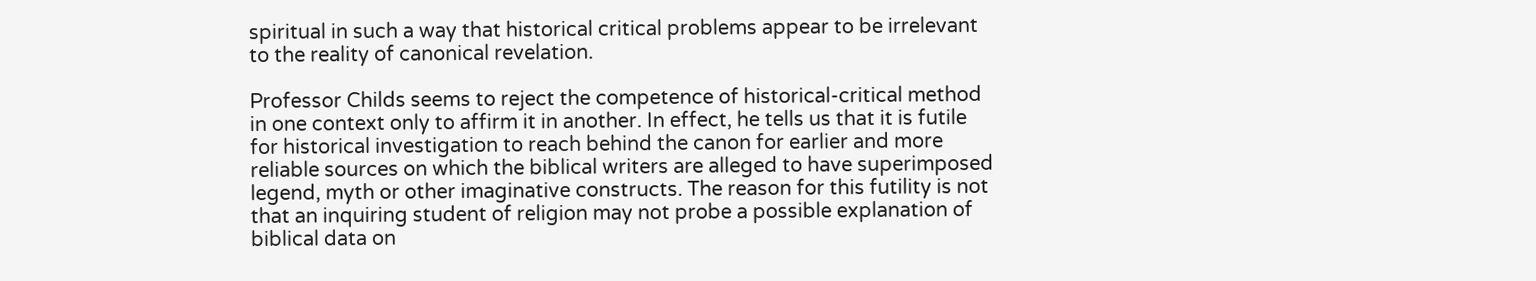spiritual in such a way that historical critical problems appear to be irrelevant to the reality of canonical revelation.

Professor Childs seems to reject the competence of historical-critical method in one context only to affirm it in another. In effect, he tells us that it is futile for historical investigation to reach behind the canon for earlier and more reliable sources on which the biblical writers are alleged to have superimposed legend, myth or other imaginative constructs. The reason for this futility is not that an inquiring student of religion may not probe a possible explanation of biblical data on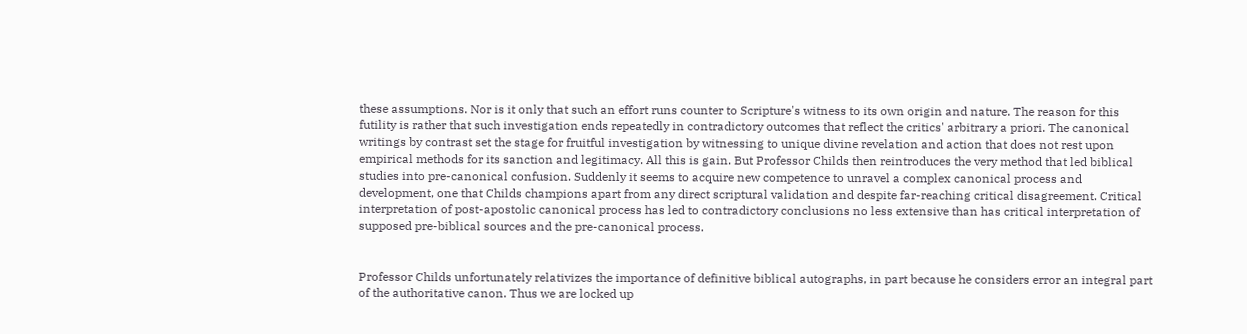these assumptions. Nor is it only that such an effort runs counter to Scripture's witness to its own origin and nature. The reason for this futility is rather that such investigation ends repeatedly in contradictory outcomes that reflect the critics' arbitrary a priori. The canonical writings by contrast set the stage for fruitful investigation by witnessing to unique divine revelation and action that does not rest upon empirical methods for its sanction and legitimacy. All this is gain. But Professor Childs then reintroduces the very method that led biblical studies into pre-canonical confusion. Suddenly it seems to acquire new competence to unravel a complex canonical process and development, one that Childs champions apart from any direct scriptural validation and despite far-reaching critical disagreement. Critical interpretation of post-apostolic canonical process has led to contradictory conclusions no less extensive than has critical interpretation of supposed pre-biblical sources and the pre-canonical process.


Professor Childs unfortunately relativizes the importance of definitive biblical autographs, in part because he considers error an integral part of the authoritative canon. Thus we are locked up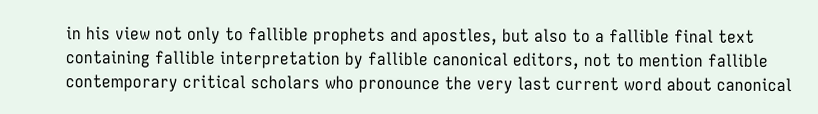in his view not only to fallible prophets and apostles, but also to a fallible final text containing fallible interpretation by fallible canonical editors, not to mention fallible contemporary critical scholars who pronounce the very last current word about canonical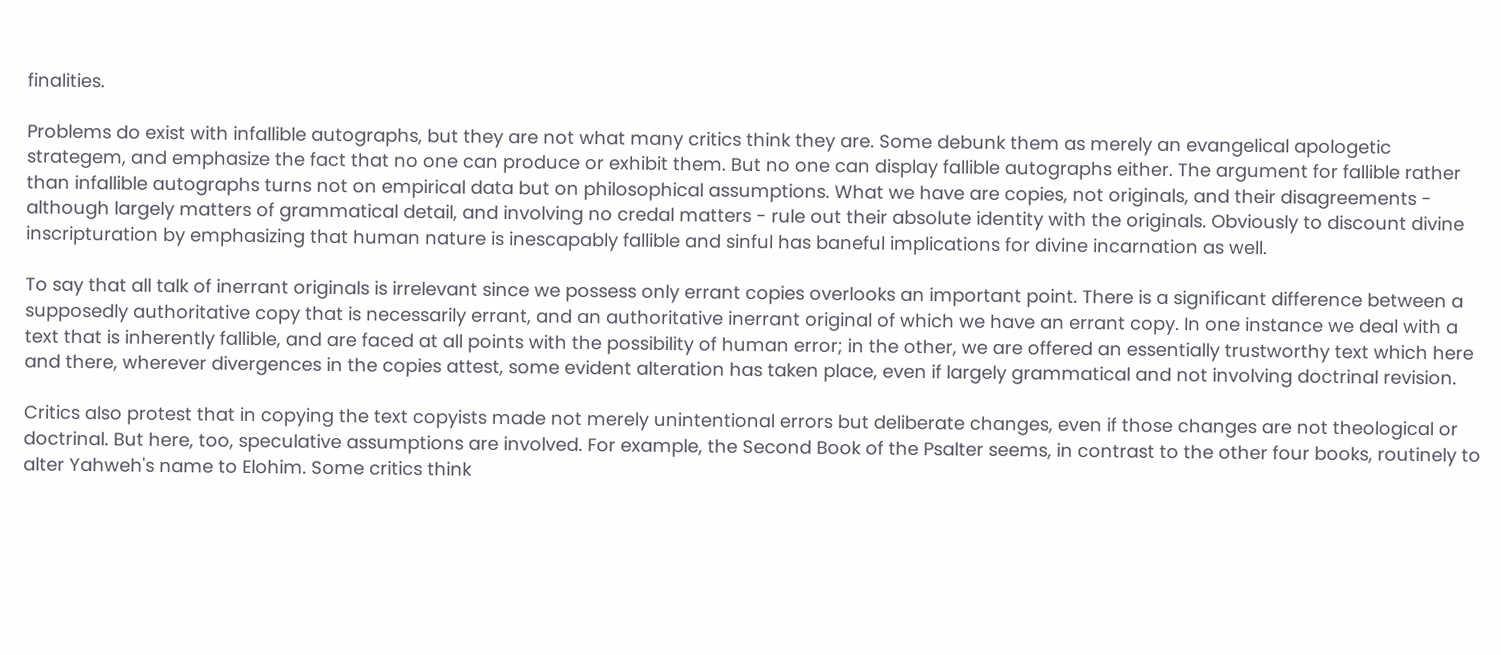finalities.

Problems do exist with infallible autographs, but they are not what many critics think they are. Some debunk them as merely an evangelical apologetic strategem, and emphasize the fact that no one can produce or exhibit them. But no one can display fallible autographs either. The argument for fallible rather than infallible autographs turns not on empirical data but on philosophical assumptions. What we have are copies, not originals, and their disagreements - although largely matters of grammatical detail, and involving no credal matters - rule out their absolute identity with the originals. Obviously to discount divine inscripturation by emphasizing that human nature is inescapably fallible and sinful has baneful implications for divine incarnation as well.

To say that all talk of inerrant originals is irrelevant since we possess only errant copies overlooks an important point. There is a significant difference between a supposedly authoritative copy that is necessarily errant, and an authoritative inerrant original of which we have an errant copy. In one instance we deal with a text that is inherently fallible, and are faced at all points with the possibility of human error; in the other, we are offered an essentially trustworthy text which here and there, wherever divergences in the copies attest, some evident alteration has taken place, even if largely grammatical and not involving doctrinal revision.

Critics also protest that in copying the text copyists made not merely unintentional errors but deliberate changes, even if those changes are not theological or doctrinal. But here, too, speculative assumptions are involved. For example, the Second Book of the Psalter seems, in contrast to the other four books, routinely to alter Yahweh's name to Elohim. Some critics think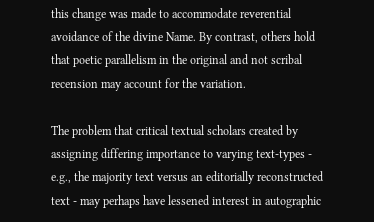this change was made to accommodate reverential avoidance of the divine Name. By contrast, others hold that poetic parallelism in the original and not scribal recension may account for the variation.

The problem that critical textual scholars created by assigning differing importance to varying text-types - e.g., the majority text versus an editorially reconstructed text - may perhaps have lessened interest in autographic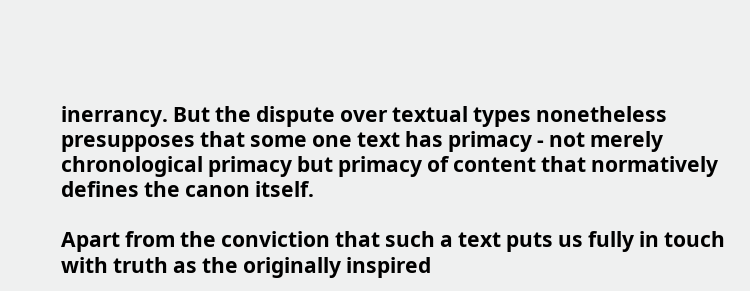inerrancy. But the dispute over textual types nonetheless presupposes that some one text has primacy - not merely chronological primacy but primacy of content that normatively defines the canon itself.

Apart from the conviction that such a text puts us fully in touch with truth as the originally inspired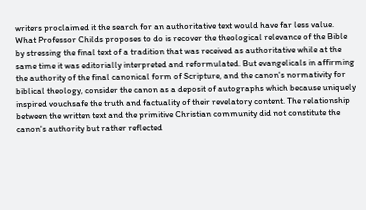writers proclaimed it the search for an authoritative text would have far less value. What Professor Childs proposes to do is recover the theological relevance of the Bible by stressing the final text of a tradition that was received as authoritative while at the same time it was editorially interpreted and reformulated. But evangelicals in affirming the authority of the final canonical form of Scripture, and the canon's normativity for biblical theology, consider the canon as a deposit of autographs which because uniquely inspired vouchsafe the truth and factuality of their revelatory content. The relationship between the written text and the primitive Christian community did not constitute the canon's authority but rather reflected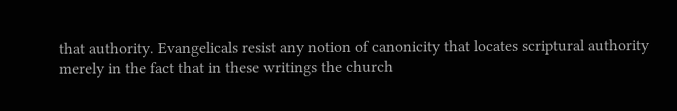that authority. Evangelicals resist any notion of canonicity that locates scriptural authority merely in the fact that in these writings the church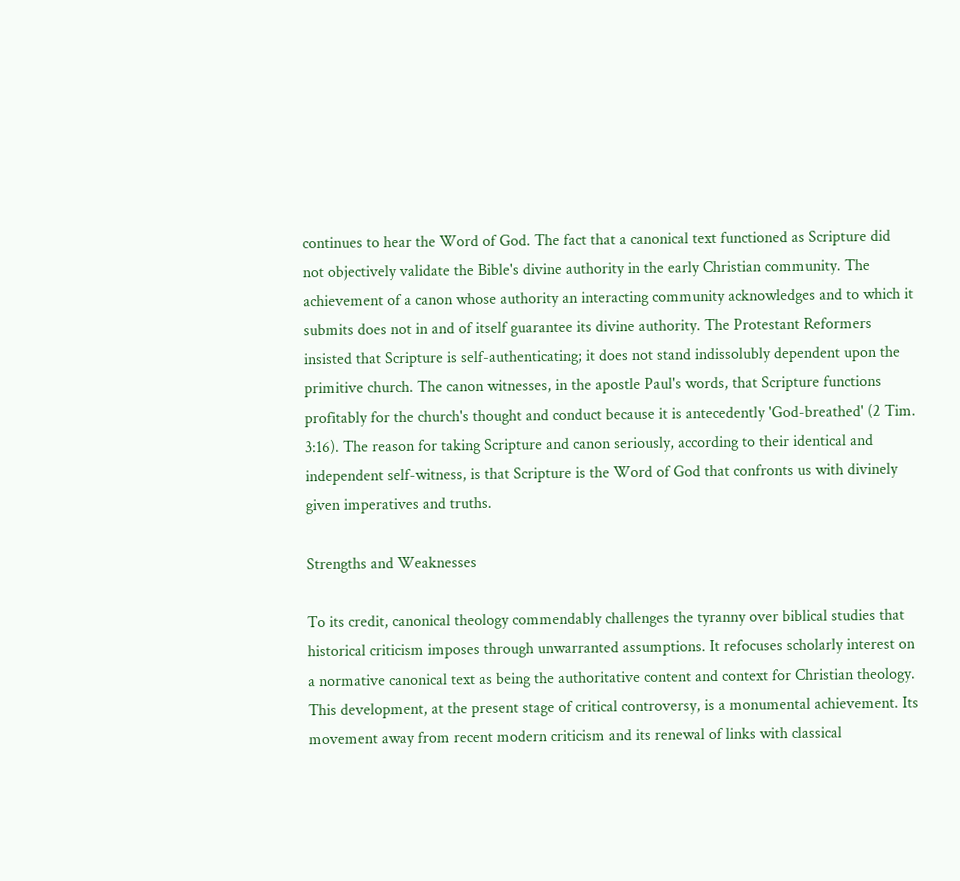continues to hear the Word of God. The fact that a canonical text functioned as Scripture did not objectively validate the Bible's divine authority in the early Christian community. The achievement of a canon whose authority an interacting community acknowledges and to which it submits does not in and of itself guarantee its divine authority. The Protestant Reformers insisted that Scripture is self-authenticating; it does not stand indissolubly dependent upon the primitive church. The canon witnesses, in the apostle Paul's words, that Scripture functions profitably for the church's thought and conduct because it is antecedently 'God-breathed' (2 Tim. 3:16). The reason for taking Scripture and canon seriously, according to their identical and independent self-witness, is that Scripture is the Word of God that confronts us with divinely given imperatives and truths.

Strengths and Weaknesses

To its credit, canonical theology commendably challenges the tyranny over biblical studies that historical criticism imposes through unwarranted assumptions. It refocuses scholarly interest on a normative canonical text as being the authoritative content and context for Christian theology. This development, at the present stage of critical controversy, is a monumental achievement. Its movement away from recent modern criticism and its renewal of links with classical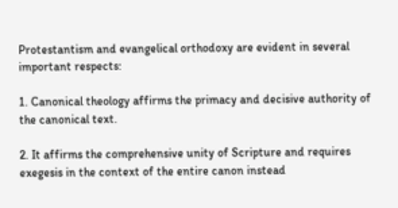Protestantism and evangelical orthodoxy are evident in several important respects:

1. Canonical theology affirms the primacy and decisive authority of the canonical text.

2. It affirms the comprehensive unity of Scripture and requires exegesis in the context of the entire canon instead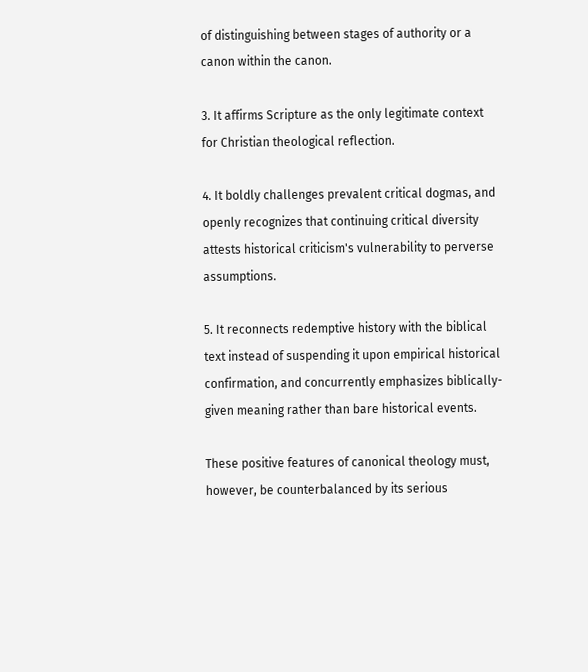of distinguishing between stages of authority or a canon within the canon.

3. It affirms Scripture as the only legitimate context for Christian theological reflection.

4. It boldly challenges prevalent critical dogmas, and openly recognizes that continuing critical diversity attests historical criticism's vulnerability to perverse assumptions.

5. It reconnects redemptive history with the biblical text instead of suspending it upon empirical historical confirmation, and concurrently emphasizes biblically-given meaning rather than bare historical events.

These positive features of canonical theology must, however, be counterbalanced by its serious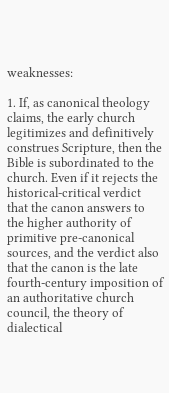weaknesses:

1. If, as canonical theology claims, the early church legitimizes and definitively construes Scripture, then the Bible is subordinated to the church. Even if it rejects the historical-critical verdict that the canon answers to the higher authority of primitive pre-canonical sources, and the verdict also that the canon is the late fourth-century imposition of an authoritative church council, the theory of dialectical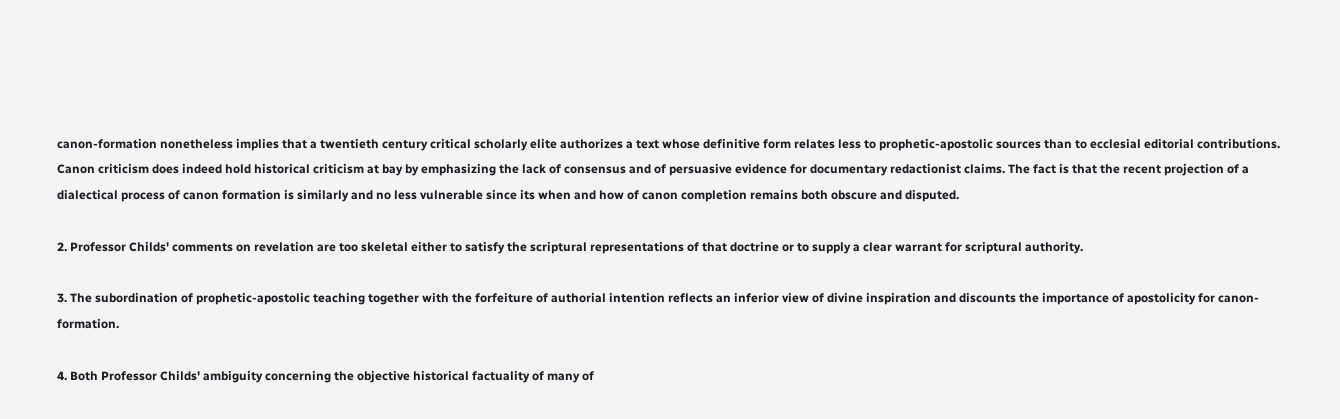canon-formation nonetheless implies that a twentieth century critical scholarly elite authorizes a text whose definitive form relates less to prophetic-apostolic sources than to ecclesial editorial contributions. Canon criticism does indeed hold historical criticism at bay by emphasizing the lack of consensus and of persuasive evidence for documentary redactionist claims. The fact is that the recent projection of a dialectical process of canon formation is similarly and no less vulnerable since its when and how of canon completion remains both obscure and disputed.

2. Professor Childs' comments on revelation are too skeletal either to satisfy the scriptural representations of that doctrine or to supply a clear warrant for scriptural authority.

3. The subordination of prophetic-apostolic teaching together with the forfeiture of authorial intention reflects an inferior view of divine inspiration and discounts the importance of apostolicity for canon-formation.

4. Both Professor Childs' ambiguity concerning the objective historical factuality of many of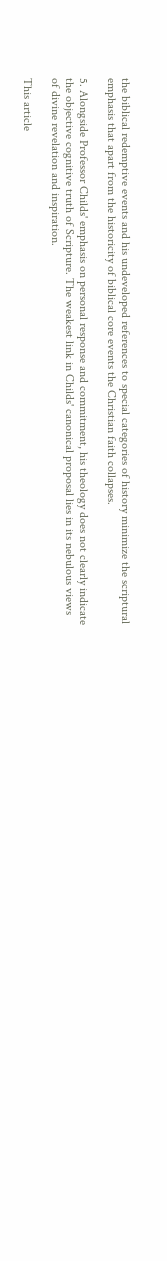the biblical redemptive events and his undeveloped references to special categories of history minimize the scriptural emphasis that apart from the historicity of biblical core events the Christian faith collapses.

5. Alongside Professor Childs' emphasis on personal response and commitment, his theology does not clearly indicate the objective cognitive truth of Scripture. The weakest link in Childs' canonical proposal lies in its nebulous views of divine revelation and inspiration.

This article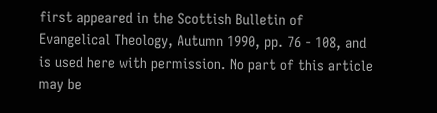first appeared in the Scottish Bulletin of Evangelical Theology, Autumn 1990, pp. 76 - 108, and is used here with permission. No part of this article may be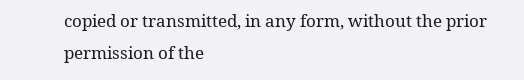copied or transmitted, in any form, without the prior permission of the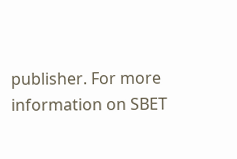publisher. For more information on SBET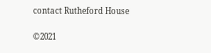contact Rutheford House

©2021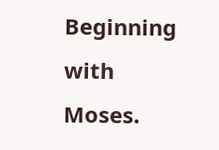Beginning with Moses.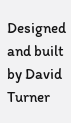Designed and built by David Turner